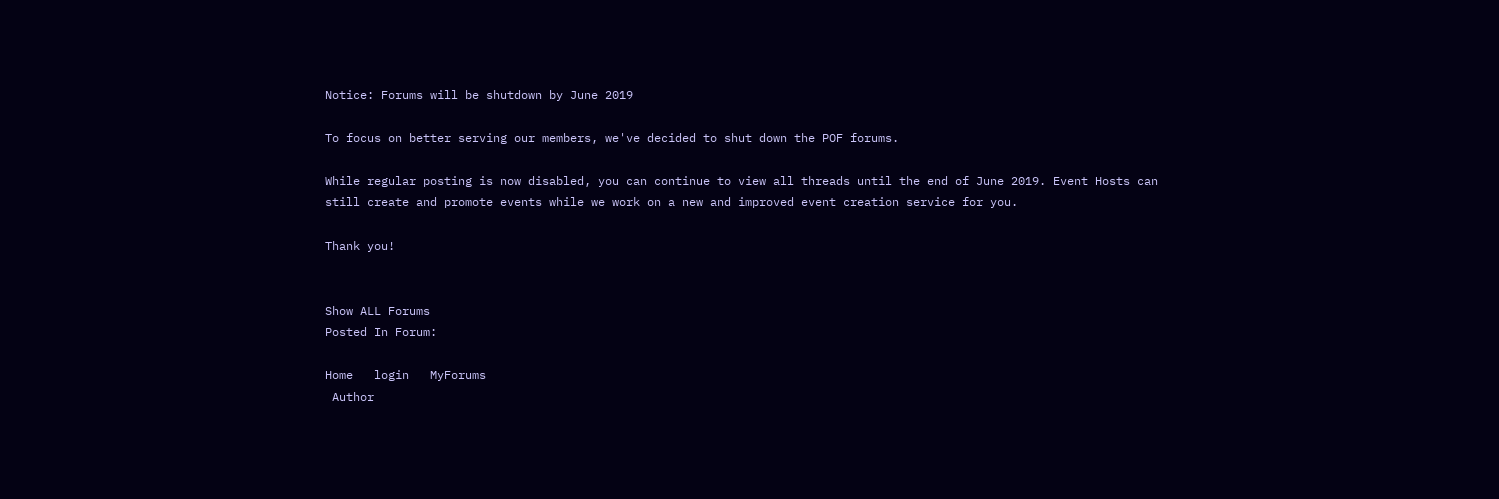Notice: Forums will be shutdown by June 2019

To focus on better serving our members, we've decided to shut down the POF forums.

While regular posting is now disabled, you can continue to view all threads until the end of June 2019. Event Hosts can still create and promote events while we work on a new and improved event creation service for you.

Thank you!


Show ALL Forums
Posted In Forum:

Home   login   MyForums
 Author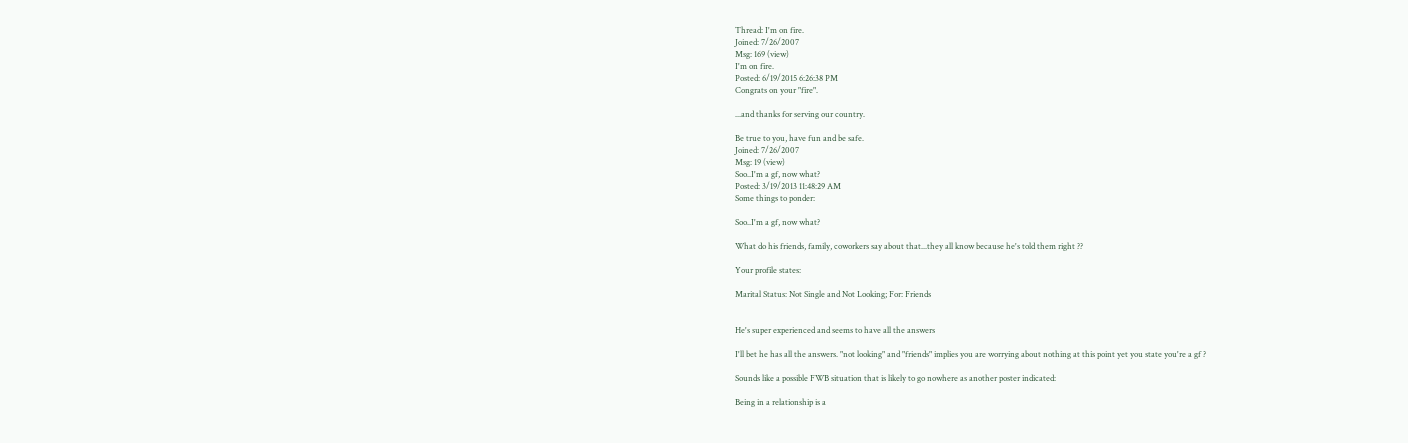Thread: I'm on fire.
Joined: 7/26/2007
Msg: 169 (view)
I'm on fire.
Posted: 6/19/2015 6:26:38 PM
Congrats on your "fire".

...and thanks for serving our country.

Be true to you, have fun and be safe.
Joined: 7/26/2007
Msg: 19 (view)
Soo..I'm a gf, now what?
Posted: 3/19/2013 11:48:29 AM
Some things to ponder:

Soo..I'm a gf, now what?

What do his friends, family, coworkers say about that...they all know because he's told them right ??

Your profile states:

Marital Status: Not Single and Not Looking; For: Friends


He's super experienced and seems to have all the answers

I'll bet he has all the answers. "not looking" and "friends" implies you are worrying about nothing at this point yet you state you're a gf ?

Sounds like a possible FWB situation that is likely to go nowhere as another poster indicated:

Being in a relationship is a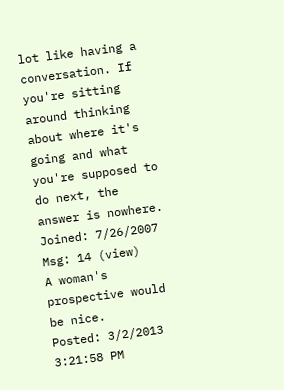lot like having a conversation. If you're sitting around thinking about where it's going and what you're supposed to do next, the answer is nowhere.
Joined: 7/26/2007
Msg: 14 (view)
A woman's prospective would be nice.
Posted: 3/2/2013 3:21:58 PM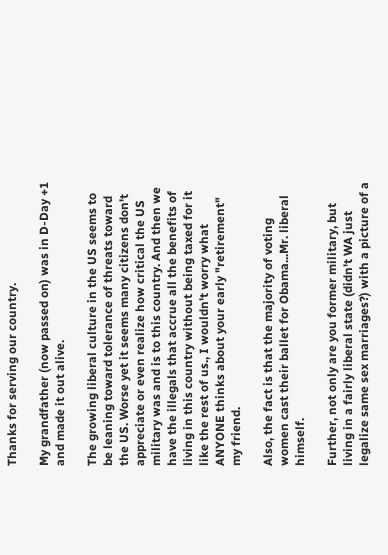Thanks for serving our country.

My grandfather (now passed on) was in D-Day +1 and made it out alive.

The growing liberal culture in the US seems to be leaning toward tolerance of threats toward the US. Worse yet it seems many citizens don't appreciate or even realize how critical the US military was and is to this country. And then we have the illegals that accrue all the benefits of living in this country without being taxed for it like the rest of us., I wouldn't worry what ANYONE thinks about your early "retirement" my friend.

Also, the fact is that the majority of voting women cast their ballet for Obama...Mr. liberal himself.

Further, not only are you former military, but living in a fairly liberal state (didn't WA just legalize same sex marriages?) with a picture of a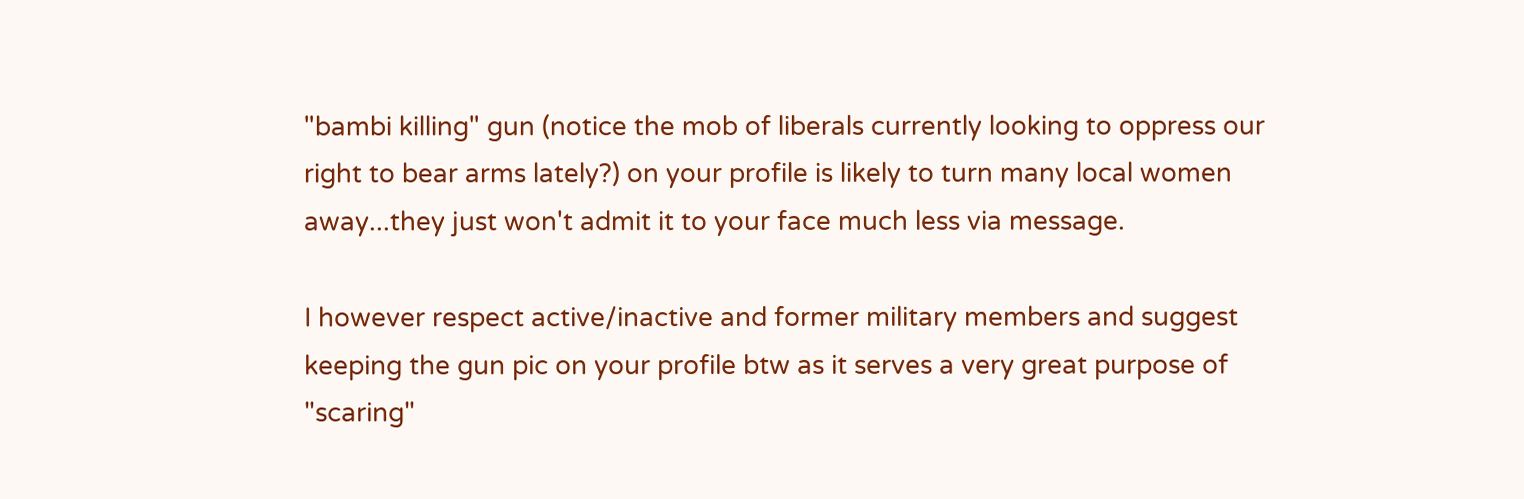"bambi killing" gun (notice the mob of liberals currently looking to oppress our right to bear arms lately?) on your profile is likely to turn many local women away...they just won't admit it to your face much less via message.

I however respect active/inactive and former military members and suggest keeping the gun pic on your profile btw as it serves a very great purpose of "scaring"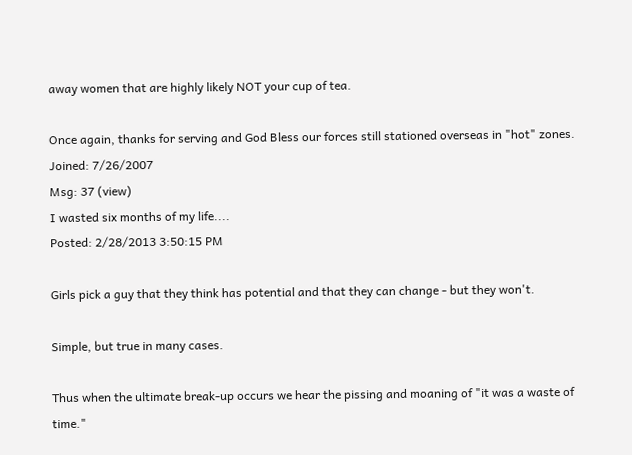away women that are highly likely NOT your cup of tea.

Once again, thanks for serving and God Bless our forces still stationed overseas in "hot" zones.
Joined: 7/26/2007
Msg: 37 (view)
I wasted six months of my life....
Posted: 2/28/2013 3:50:15 PM

Girls pick a guy that they think has potential and that they can change - but they won't.

Simple, but true in many cases.

Thus when the ultimate break-up occurs we hear the pissing and moaning of "it was a waste of time."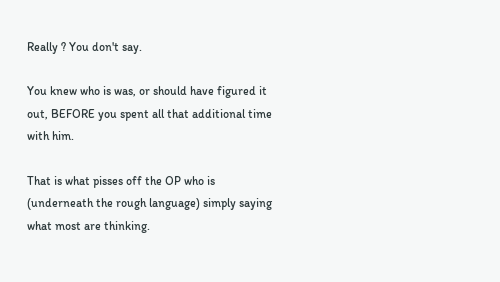Really ? You don't say.

You knew who is was, or should have figured it out, BEFORE you spent all that additional time with him.

That is what pisses off the OP who is (underneath the rough language) simply saying what most are thinking.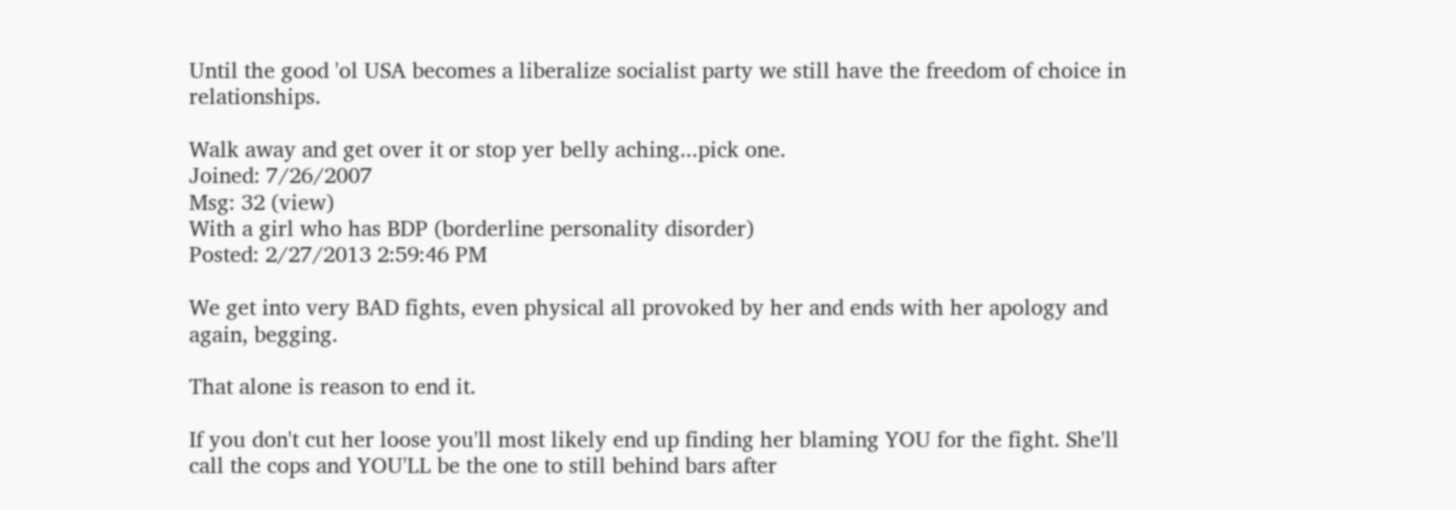Until the good 'ol USA becomes a liberalize socialist party we still have the freedom of choice in relationships.

Walk away and get over it or stop yer belly aching...pick one.
Joined: 7/26/2007
Msg: 32 (view)
With a girl who has BDP (borderline personality disorder)
Posted: 2/27/2013 2:59:46 PM

We get into very BAD fights, even physical all provoked by her and ends with her apology and again, begging.

That alone is reason to end it.

If you don't cut her loose you'll most likely end up finding her blaming YOU for the fight. She'll call the cops and YOU'LL be the one to still behind bars after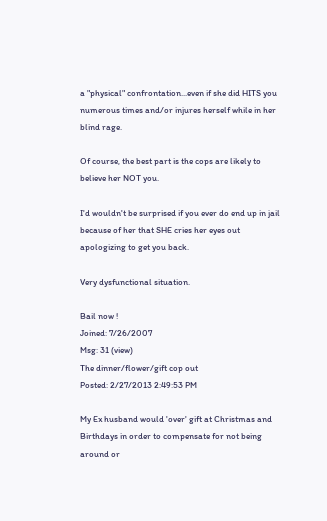a "physical" confrontation...even if she did HITS you numerous times and/or injures herself while in her blind rage.

Of course, the best part is the cops are likely to believe her NOT you.

I'd wouldn't be surprised if you ever do end up in jail because of her that SHE cries her eyes out apologizing to get you back.

Very dysfunctional situation.

Bail now !
Joined: 7/26/2007
Msg: 31 (view)
The dinner/flower/gift cop out
Posted: 2/27/2013 2:49:53 PM

My Ex husband would 'over' gift at Christmas and Birthdays in order to compensate for not being around or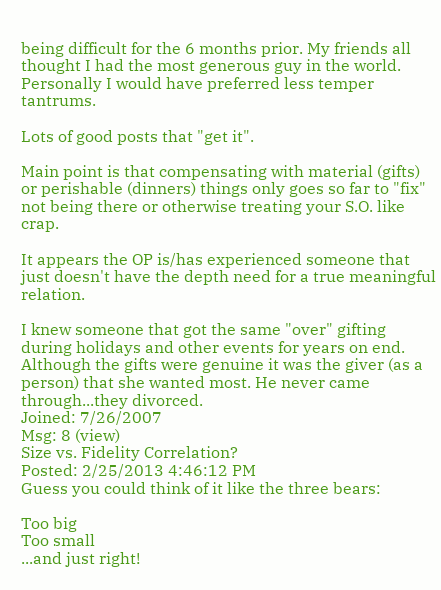being difficult for the 6 months prior. My friends all thought I had the most generous guy in the world. Personally I would have preferred less temper tantrums.

Lots of good posts that "get it".

Main point is that compensating with material (gifts) or perishable (dinners) things only goes so far to "fix" not being there or otherwise treating your S.O. like crap.

It appears the OP is/has experienced someone that just doesn't have the depth need for a true meaningful relation.

I knew someone that got the same "over" gifting during holidays and other events for years on end. Although the gifts were genuine it was the giver (as a person) that she wanted most. He never came through...they divorced.
Joined: 7/26/2007
Msg: 8 (view)
Size vs. Fidelity Correlation?
Posted: 2/25/2013 4:46:12 PM
Guess you could think of it like the three bears:

Too big
Too small
...and just right!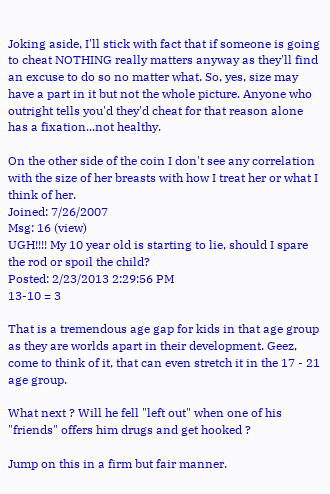Joking aside, I'll stick with fact that if someone is going to cheat NOTHING really matters anyway as they'll find an excuse to do so no matter what. So, yes, size may have a part in it but not the whole picture. Anyone who outright tells you'd they'd cheat for that reason alone has a fixation...not healthy.

On the other side of the coin I don't see any correlation with the size of her breasts with how I treat her or what I think of her.
Joined: 7/26/2007
Msg: 16 (view)
UGH!!!! My 10 year old is starting to lie, should I spare the rod or spoil the child?
Posted: 2/23/2013 2:29:56 PM
13-10 = 3

That is a tremendous age gap for kids in that age group as they are worlds apart in their development. Geez, come to think of it, that can even stretch it in the 17 - 21 age group.

What next ? Will he fell "left out" when one of his "friends" offers him drugs and get hooked ?

Jump on this in a firm but fair manner.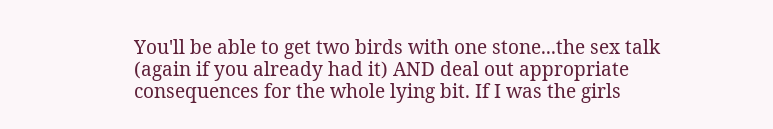You'll be able to get two birds with one stone...the sex talk (again if you already had it) AND deal out appropriate consequences for the whole lying bit. If I was the girls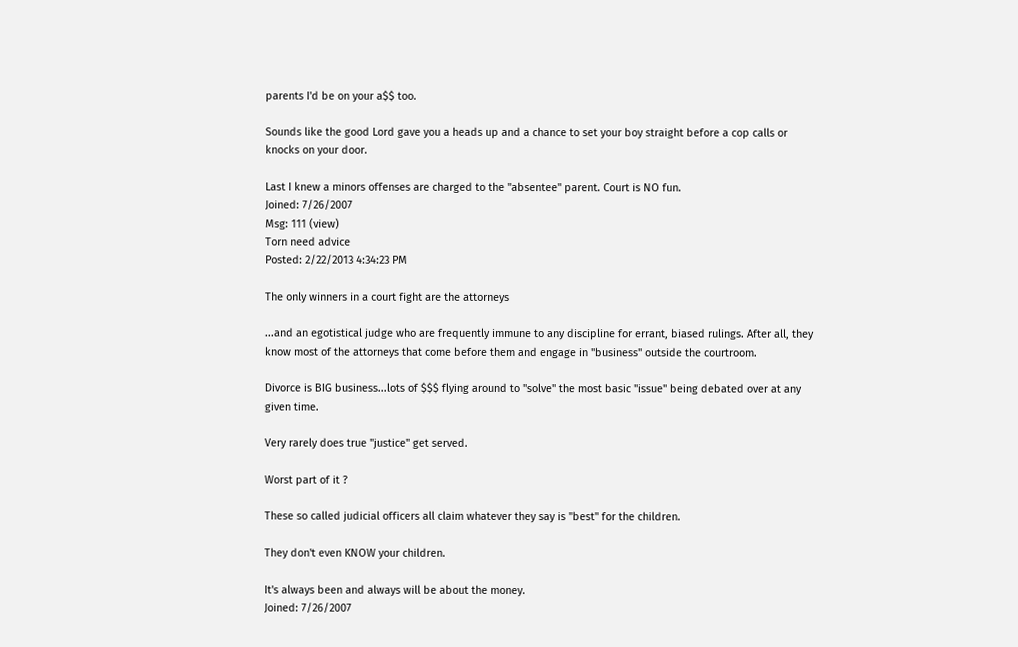parents I'd be on your a$$ too.

Sounds like the good Lord gave you a heads up and a chance to set your boy straight before a cop calls or knocks on your door.

Last I knew a minors offenses are charged to the "absentee" parent. Court is NO fun.
Joined: 7/26/2007
Msg: 111 (view)
Torn need advice
Posted: 2/22/2013 4:34:23 PM

The only winners in a court fight are the attorneys

...and an egotistical judge who are frequently immune to any discipline for errant, biased rulings. After all, they know most of the attorneys that come before them and engage in "business" outside the courtroom.

Divorce is BIG business...lots of $$$ flying around to "solve" the most basic "issue" being debated over at any given time.

Very rarely does true "justice" get served.

Worst part of it ?

These so called judicial officers all claim whatever they say is "best" for the children.

They don't even KNOW your children.

It's always been and always will be about the money.
Joined: 7/26/2007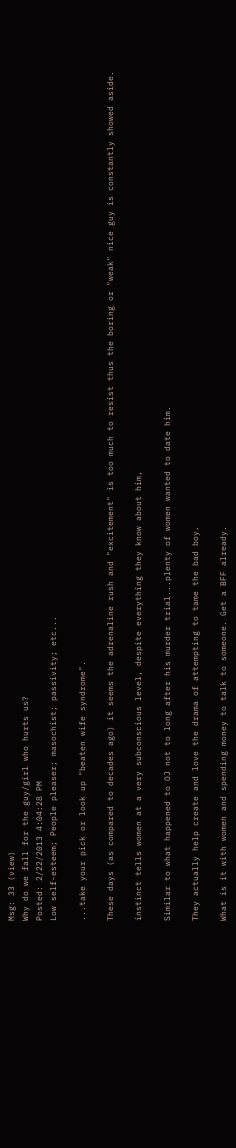Msg: 33 (view)
Why do we fall for the guy/girl who hurts us?
Posted: 2/22/2013 4:04:28 PM
Low self-esteem; People pleaser; masochist; passivity; etc...

...take your pick or look up "beaten wife syndrome".

These days (as compared to decades ago) it seems the adrenaline rush and "excitement" is too much to resist thus the boring or "weak" nice guy is constantly showed aside.

instinct tells women at a very subconscious level, despite everything they know about him,

Similar to what happened to OJ not to long after his murder trial...plenty of women wanted to date him.

They actually help create and love the drama of attempting to tame the bad boy.

What is it with women and spending money to talk to someone. Get a BFF already.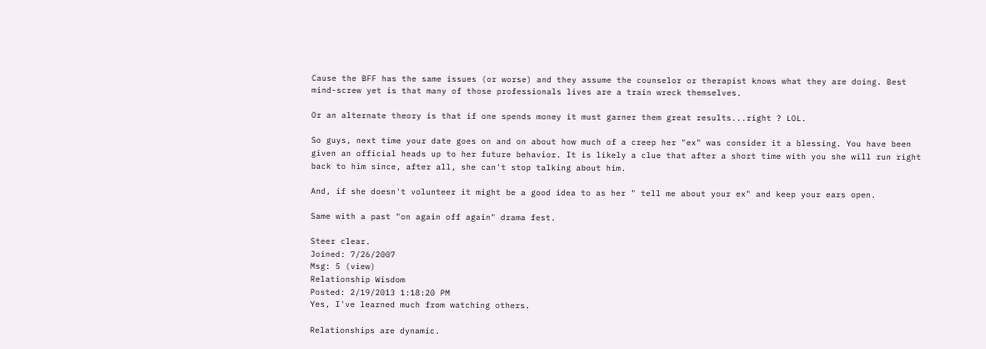Cause the BFF has the same issues (or worse) and they assume the counselor or therapist knows what they are doing. Best mind-screw yet is that many of those professionals lives are a train wreck themselves.

Or an alternate theory is that if one spends money it must garner them great results...right ? LOL.

So guys, next time your date goes on and on about how much of a creep her "ex" was consider it a blessing. You have been given an official heads up to her future behavior. It is likely a clue that after a short time with you she will run right back to him since, after all, she can't stop talking about him.

And, if she doesn't volunteer it might be a good idea to as her " tell me about your ex" and keep your ears open.

Same with a past "on again off again" drama fest.

Steer clear.
Joined: 7/26/2007
Msg: 5 (view)
Relationship Wisdom
Posted: 2/19/2013 1:18:20 PM
Yes, I've learned much from watching others.

Relationships are dynamic.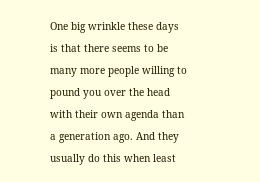One big wrinkle these days is that there seems to be many more people willing to pound you over the head with their own agenda than a generation ago. And they usually do this when least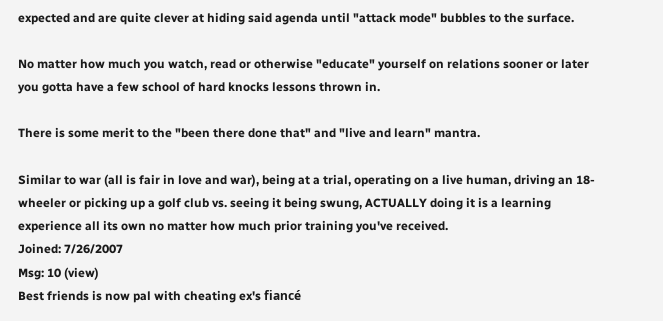expected and are quite clever at hiding said agenda until "attack mode" bubbles to the surface.

No matter how much you watch, read or otherwise "educate" yourself on relations sooner or later you gotta have a few school of hard knocks lessons thrown in.

There is some merit to the "been there done that" and "live and learn" mantra.

Similar to war (all is fair in love and war), being at a trial, operating on a live human, driving an 18-wheeler or picking up a golf club vs. seeing it being swung, ACTUALLY doing it is a learning experience all its own no matter how much prior training you've received.
Joined: 7/26/2007
Msg: 10 (view)
Best friends is now pal with cheating ex's fiancé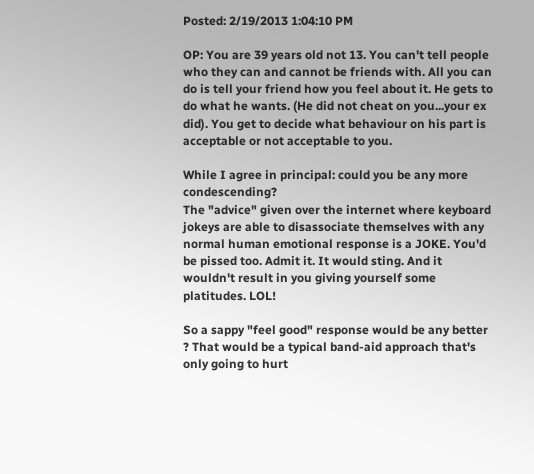Posted: 2/19/2013 1:04:10 PM

OP: You are 39 years old not 13. You can't tell people who they can and cannot be friends with. All you can do is tell your friend how you feel about it. He gets to do what he wants. (He did not cheat on you...your ex did). You get to decide what behaviour on his part is acceptable or not acceptable to you.

While I agree in principal: could you be any more condescending?
The "advice" given over the internet where keyboard jokeys are able to disassociate themselves with any normal human emotional response is a JOKE. You'd be pissed too. Admit it. It would sting. And it wouldn't result in you giving yourself some platitudes. LOL!

So a sappy "feel good" response would be any better ? That would be a typical band-aid approach that's only going to hurt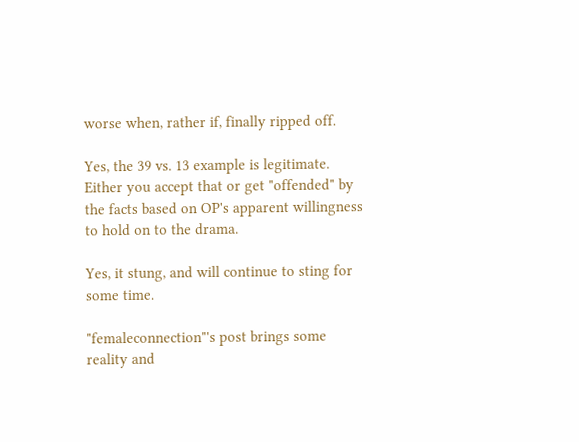worse when, rather if, finally ripped off.

Yes, the 39 vs. 13 example is legitimate. Either you accept that or get "offended" by the facts based on OP's apparent willingness to hold on to the drama.

Yes, it stung, and will continue to sting for some time.

"femaleconnection"'s post brings some reality and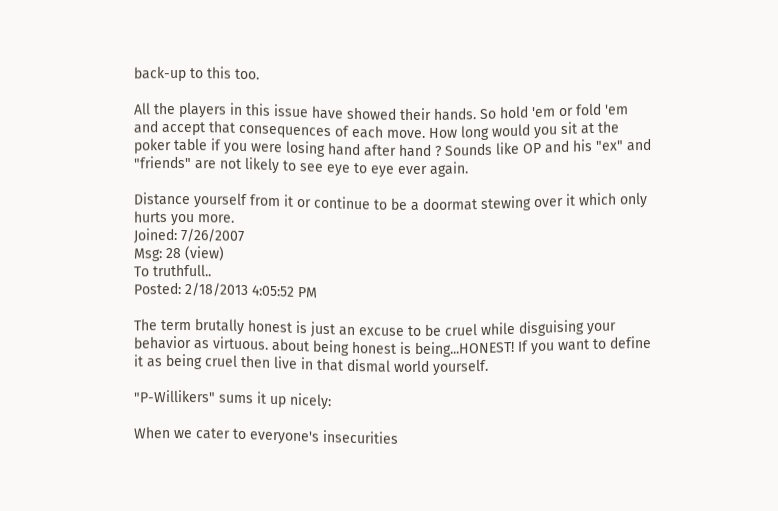back-up to this too.

All the players in this issue have showed their hands. So hold 'em or fold 'em and accept that consequences of each move. How long would you sit at the poker table if you were losing hand after hand ? Sounds like OP and his "ex" and "friends" are not likely to see eye to eye ever again.

Distance yourself from it or continue to be a doormat stewing over it which only hurts you more.
Joined: 7/26/2007
Msg: 28 (view)
To truthfull..
Posted: 2/18/2013 4:05:52 PM

The term brutally honest is just an excuse to be cruel while disguising your behavior as virtuous. about being honest is being...HONEST! If you want to define it as being cruel then live in that dismal world yourself.

"P-Willikers" sums it up nicely:

When we cater to everyone's insecurities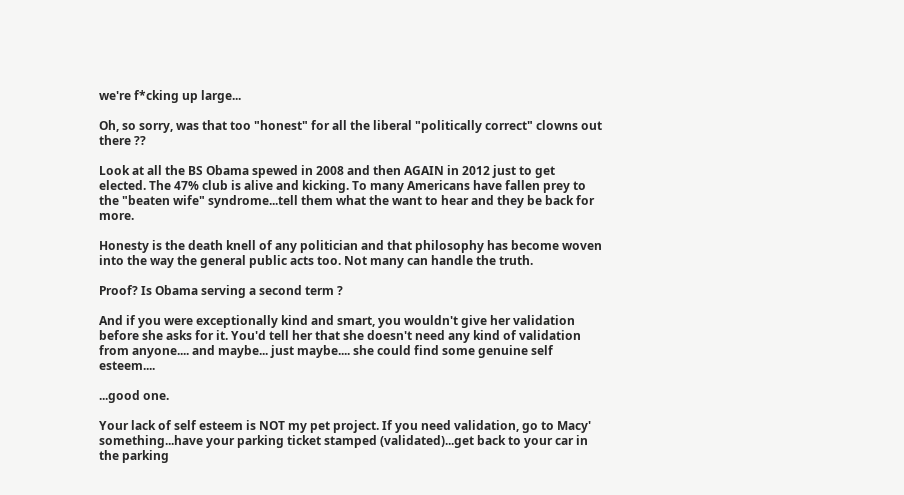we're f*cking up large...

Oh, so sorry, was that too "honest" for all the liberal "politically correct" clowns out there ??

Look at all the BS Obama spewed in 2008 and then AGAIN in 2012 just to get elected. The 47% club is alive and kicking. To many Americans have fallen prey to the "beaten wife" syndrome...tell them what the want to hear and they be back for more.

Honesty is the death knell of any politician and that philosophy has become woven into the way the general public acts too. Not many can handle the truth.

Proof? Is Obama serving a second term ?

And if you were exceptionally kind and smart, you wouldn't give her validation before she asks for it. You'd tell her that she doesn't need any kind of validation from anyone.... and maybe... just maybe.... she could find some genuine self esteem....

...good one.

Your lack of self esteem is NOT my pet project. If you need validation, go to Macy' something...have your parking ticket stamped (validated)...get back to your car in the parking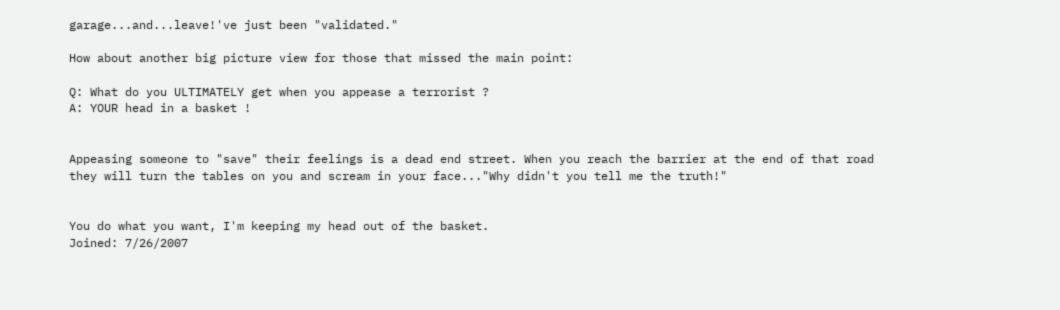garage...and...leave!'ve just been "validated."

How about another big picture view for those that missed the main point:

Q: What do you ULTIMATELY get when you appease a terrorist ?
A: YOUR head in a basket !


Appeasing someone to "save" their feelings is a dead end street. When you reach the barrier at the end of that road they will turn the tables on you and scream in your face..."Why didn't you tell me the truth!"


You do what you want, I'm keeping my head out of the basket.
Joined: 7/26/2007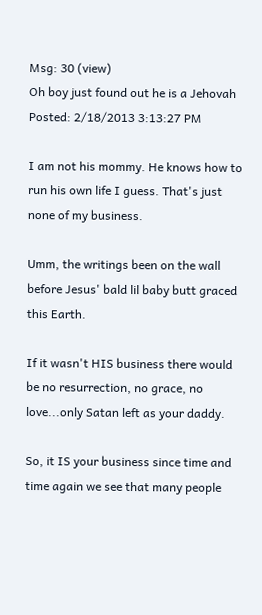Msg: 30 (view)
Oh boy just found out he is a Jehovah
Posted: 2/18/2013 3:13:27 PM

I am not his mommy. He knows how to run his own life I guess. That's just none of my business.

Umm, the writings been on the wall before Jesus' bald lil baby butt graced this Earth.

If it wasn't HIS business there would be no resurrection, no grace, no love...only Satan left as your daddy.

So, it IS your business since time and time again we see that many people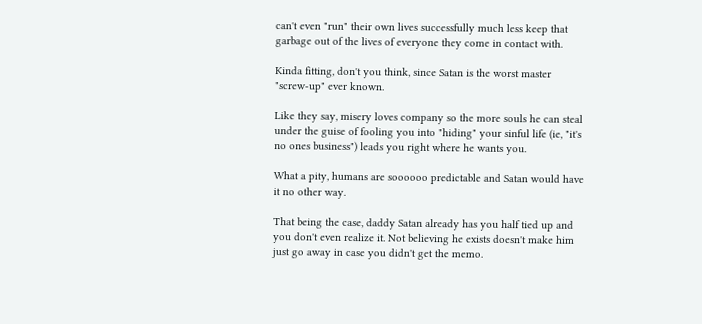can't even "run" their own lives successfully much less keep that garbage out of the lives of everyone they come in contact with.

Kinda fitting, don't you think, since Satan is the worst master "screw-up" ever known.

Like they say, misery loves company so the more souls he can steal under the guise of fooling you into "hiding" your sinful life (ie, "it's no ones business") leads you right where he wants you.

What a pity, humans are soooooo predictable and Satan would have it no other way.

That being the case, daddy Satan already has you half tied up and you don't even realize it. Not believing he exists doesn't make him just go away in case you didn't get the memo.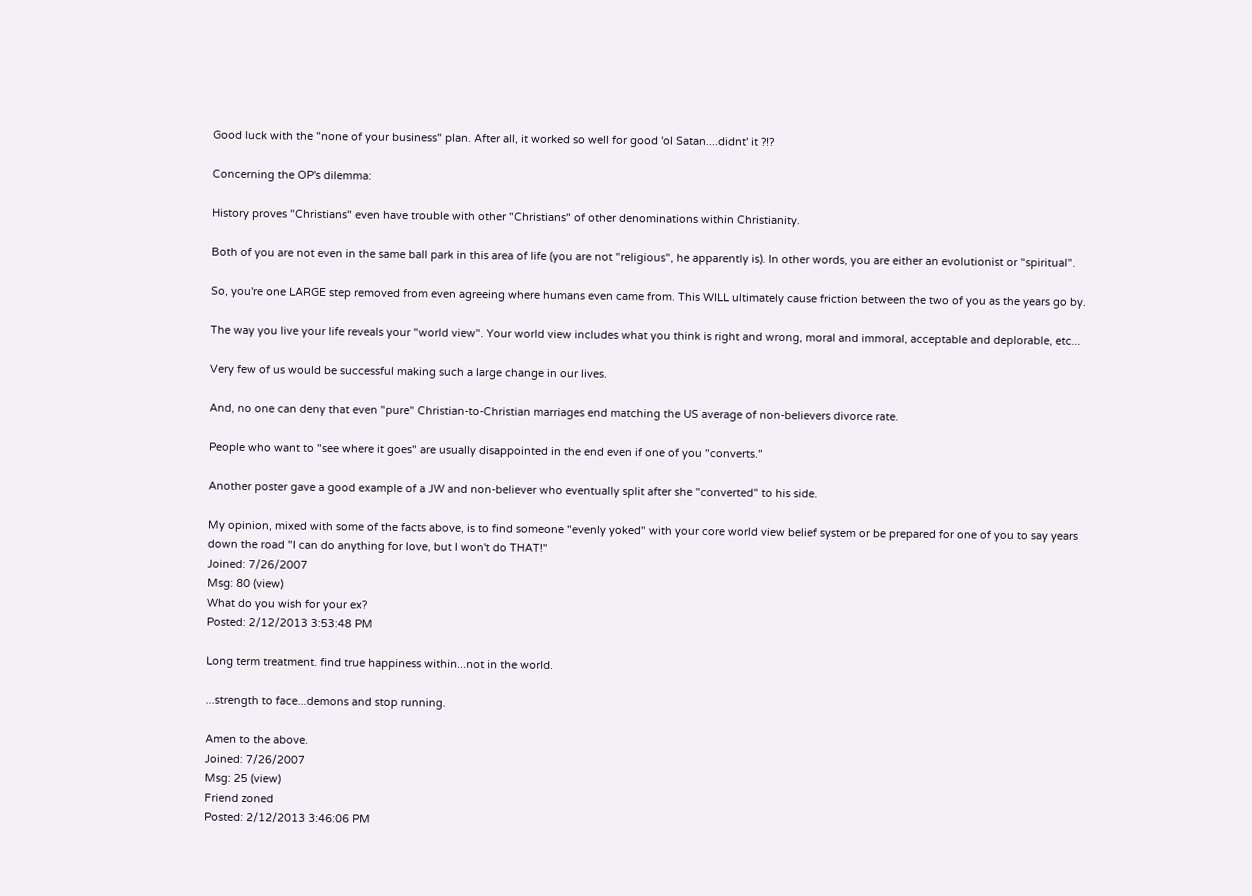Good luck with the "none of your business" plan. After all, it worked so well for good 'ol Satan....didnt' it ?!?

Concerning the OP's dilemma:

History proves "Christians" even have trouble with other "Christians" of other denominations within Christianity.

Both of you are not even in the same ball park in this area of life (you are not "religious", he apparently is). In other words, you are either an evolutionist or "spiritual".

So, you're one LARGE step removed from even agreeing where humans even came from. This WILL ultimately cause friction between the two of you as the years go by.

The way you live your life reveals your "world view". Your world view includes what you think is right and wrong, moral and immoral, acceptable and deplorable, etc...

Very few of us would be successful making such a large change in our lives.

And, no one can deny that even "pure" Christian-to-Christian marriages end matching the US average of non-believers divorce rate.

People who want to "see where it goes" are usually disappointed in the end even if one of you "converts."

Another poster gave a good example of a JW and non-believer who eventually split after she "converted" to his side.

My opinion, mixed with some of the facts above, is to find someone "evenly yoked" with your core world view belief system or be prepared for one of you to say years down the road "I can do anything for love, but I won't do THAT!"
Joined: 7/26/2007
Msg: 80 (view)
What do you wish for your ex?
Posted: 2/12/2013 3:53:48 PM

Long term treatment. find true happiness within...not in the world.

...strength to face...demons and stop running.

Amen to the above.
Joined: 7/26/2007
Msg: 25 (view)
Friend zoned
Posted: 2/12/2013 3:46:06 PM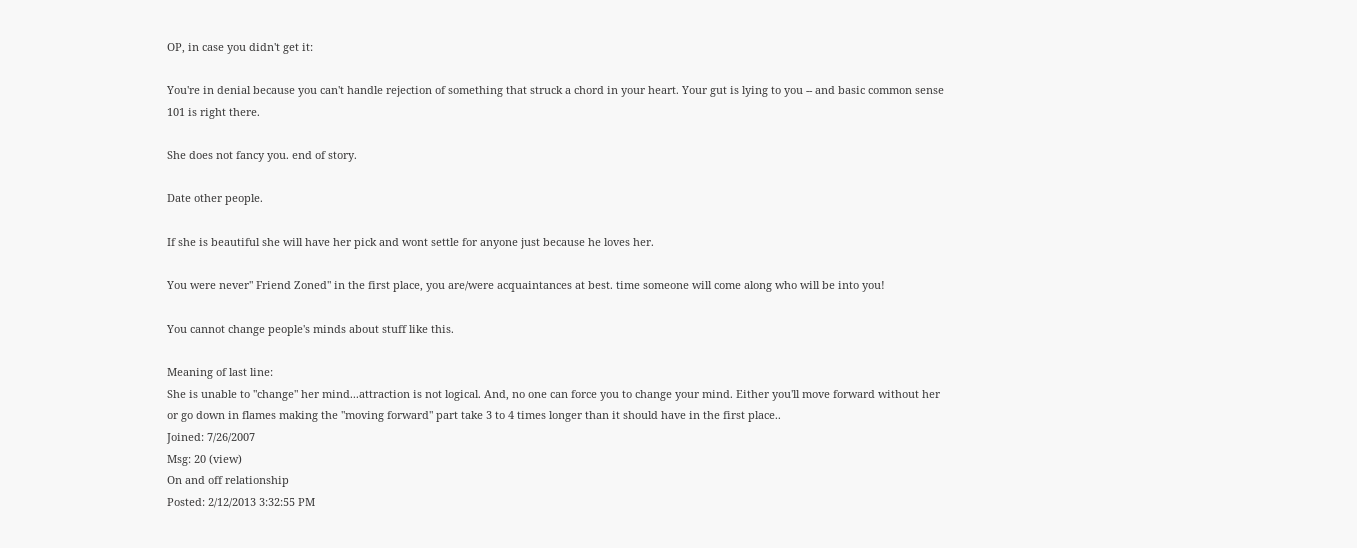OP, in case you didn't get it:

You're in denial because you can't handle rejection of something that struck a chord in your heart. Your gut is lying to you -- and basic common sense 101 is right there.

She does not fancy you. end of story.

Date other people.

If she is beautiful she will have her pick and wont settle for anyone just because he loves her.

You were never" Friend Zoned" in the first place, you are/were acquaintances at best. time someone will come along who will be into you!

You cannot change people's minds about stuff like this.

Meaning of last line:
She is unable to "change" her mind...attraction is not logical. And, no one can force you to change your mind. Either you'll move forward without her or go down in flames making the "moving forward" part take 3 to 4 times longer than it should have in the first place..
Joined: 7/26/2007
Msg: 20 (view)
On and off relationship
Posted: 2/12/2013 3:32:55 PM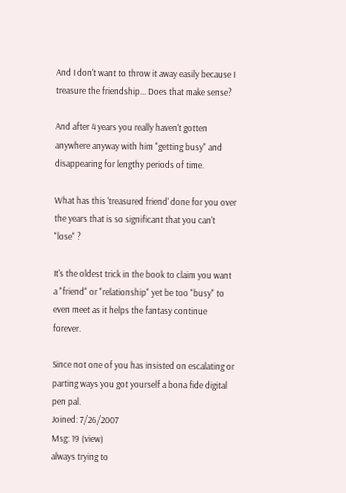And I don't want to throw it away easily because I treasure the friendship... Does that make sense?

And after 4 years you really haven't gotten anywhere anyway with him "getting busy" and disappearing for lengthy periods of time.

What has this 'treasured friend' done for you over the years that is so significant that you can't "lose" ?

It's the oldest trick in the book to claim you want a "friend" or "relationship" yet be too "busy" to even meet as it helps the fantasy continue forever.

Since not one of you has insisted on escalating or parting ways you got yourself a bona fide digital pen pal.
Joined: 7/26/2007
Msg: 19 (view)
always trying to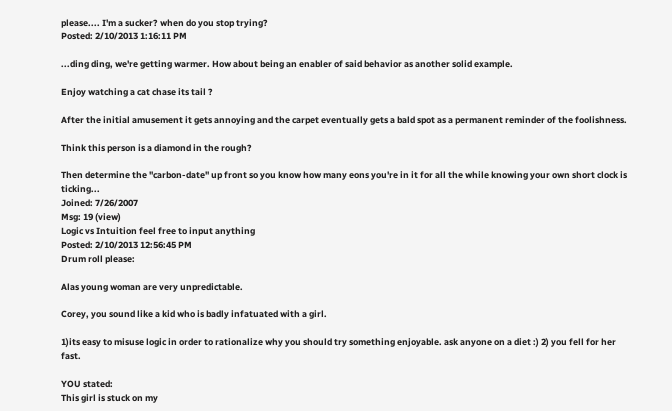please.... I'm a sucker? when do you stop trying?
Posted: 2/10/2013 1:16:11 PM

...ding ding, we're getting warmer. How about being an enabler of said behavior as another solid example.

Enjoy watching a cat chase its tail ?

After the initial amusement it gets annoying and the carpet eventually gets a bald spot as a permanent reminder of the foolishness.

Think this person is a diamond in the rough?

Then determine the "carbon-date" up front so you know how many eons you're in it for all the while knowing your own short clock is ticking...
Joined: 7/26/2007
Msg: 19 (view)
Logic vs Intuition feel free to input anything
Posted: 2/10/2013 12:56:45 PM
Drum roll please:

Alas young woman are very unpredictable.

Corey, you sound like a kid who is badly infatuated with a girl.

1)its easy to misuse logic in order to rationalize why you should try something enjoyable. ask anyone on a diet :) 2) you fell for her fast.

YOU stated:
This girl is stuck on my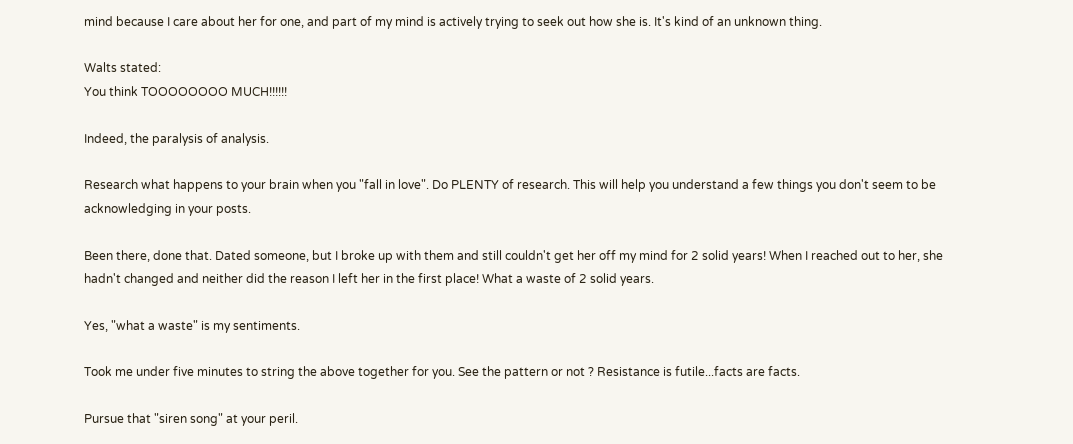mind because I care about her for one, and part of my mind is actively trying to seek out how she is. It's kind of an unknown thing.

Walts stated:
You think TOOOOOOOO MUCH!!!!!!

Indeed, the paralysis of analysis.

Research what happens to your brain when you "fall in love". Do PLENTY of research. This will help you understand a few things you don't seem to be acknowledging in your posts.

Been there, done that. Dated someone, but I broke up with them and still couldn't get her off my mind for 2 solid years! When I reached out to her, she hadn't changed and neither did the reason I left her in the first place! What a waste of 2 solid years.

Yes, "what a waste" is my sentiments.

Took me under five minutes to string the above together for you. See the pattern or not ? Resistance is futile...facts are facts.

Pursue that "siren song" at your peril.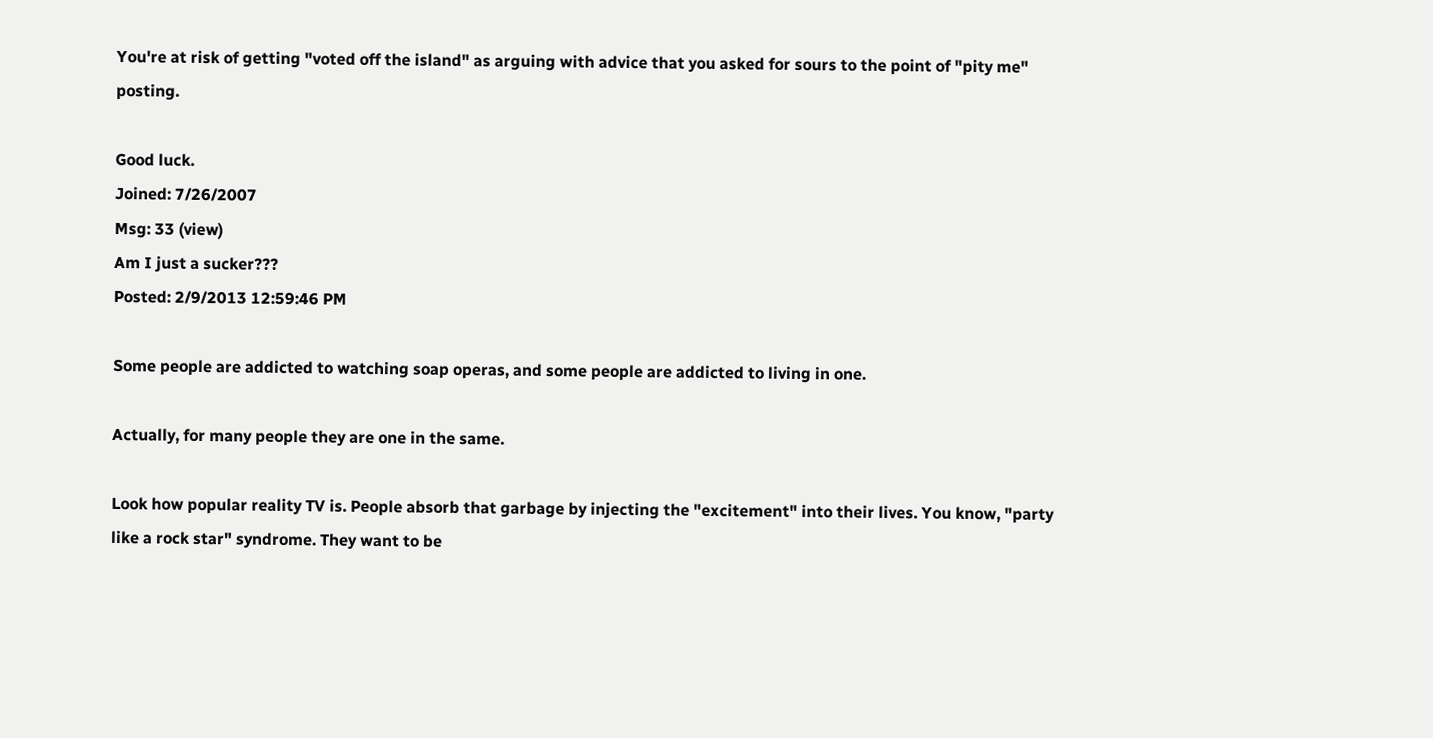You're at risk of getting "voted off the island" as arguing with advice that you asked for sours to the point of "pity me" posting.

Good luck.
Joined: 7/26/2007
Msg: 33 (view)
Am I just a sucker???
Posted: 2/9/2013 12:59:46 PM

Some people are addicted to watching soap operas, and some people are addicted to living in one.

Actually, for many people they are one in the same.

Look how popular reality TV is. People absorb that garbage by injecting the "excitement" into their lives. You know, "party like a rock star" syndrome. They want to be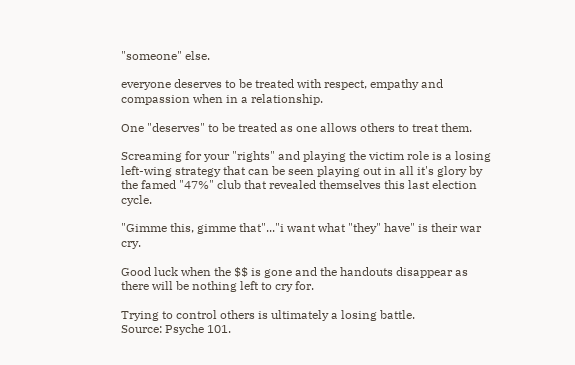"someone" else.

everyone deserves to be treated with respect, empathy and compassion when in a relationship.

One "deserves" to be treated as one allows others to treat them.

Screaming for your "rights" and playing the victim role is a losing left-wing strategy that can be seen playing out in all it's glory by the famed "47%" club that revealed themselves this last election cycle.

"Gimme this, gimme that"..."i want what "they" have" is their war cry.

Good luck when the $$ is gone and the handouts disappear as there will be nothing left to cry for.

Trying to control others is ultimately a losing battle.
Source: Psyche 101.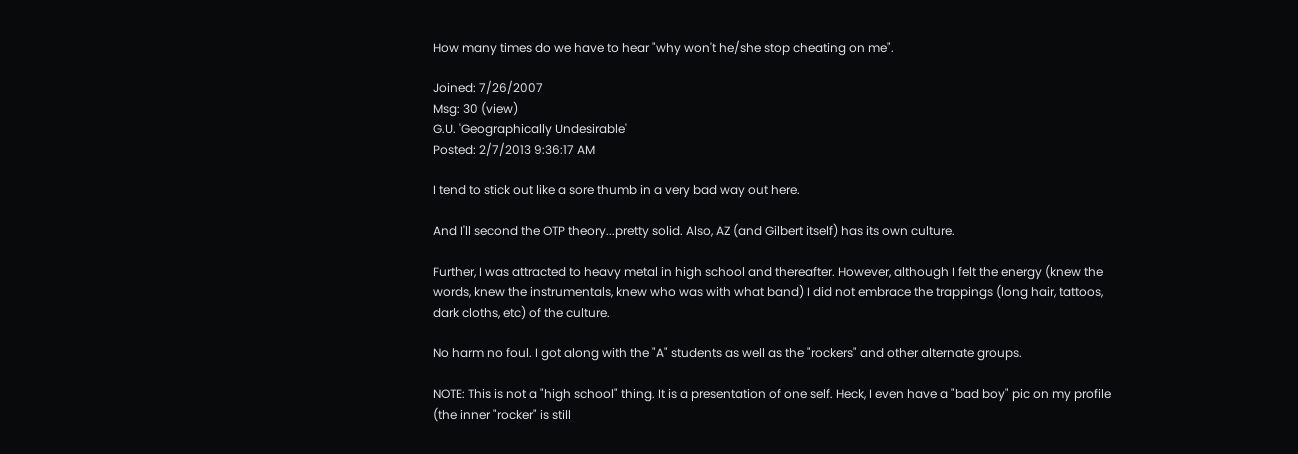How many times do we have to hear "why won't he/she stop cheating on me".

Joined: 7/26/2007
Msg: 30 (view)
G.U. 'Geographically Undesirable'
Posted: 2/7/2013 9:36:17 AM

I tend to stick out like a sore thumb in a very bad way out here.

And I'll second the OTP theory...pretty solid. Also, AZ (and Gilbert itself) has its own culture.

Further, I was attracted to heavy metal in high school and thereafter. However, although I felt the energy (knew the words, knew the instrumentals, knew who was with what band) I did not embrace the trappings (long hair, tattoos, dark cloths, etc) of the culture.

No harm no foul. I got along with the "A" students as well as the "rockers" and other alternate groups.

NOTE: This is not a "high school" thing. It is a presentation of one self. Heck, I even have a "bad boy" pic on my profile (the inner "rocker" is still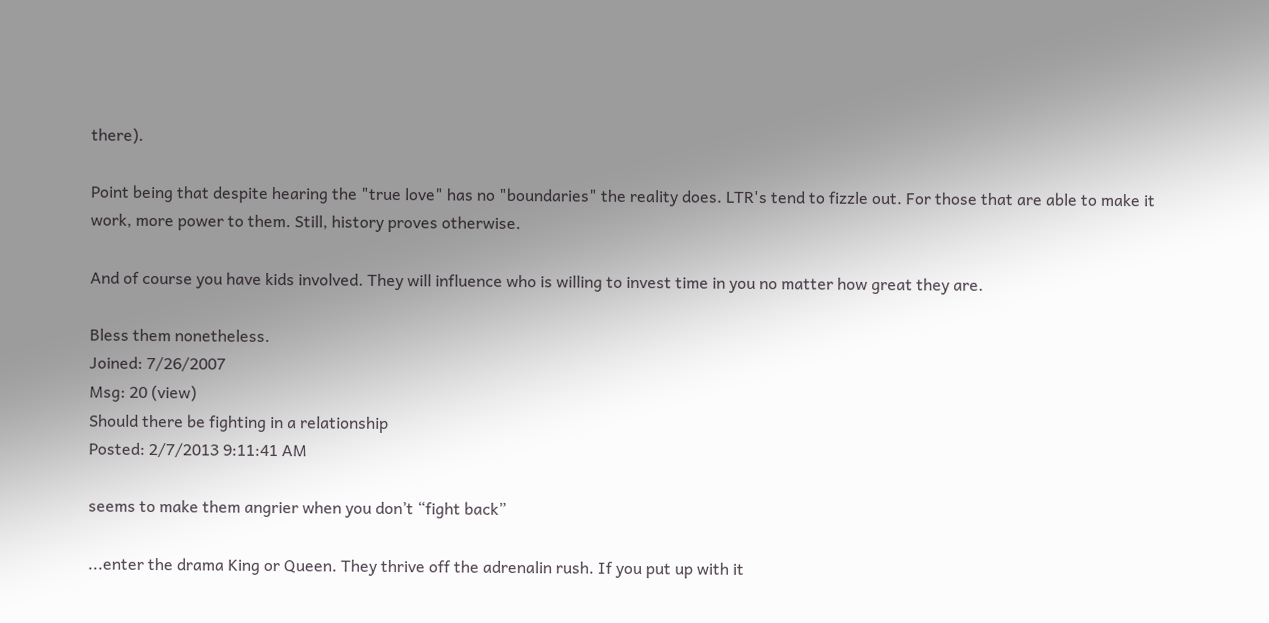there).

Point being that despite hearing the "true love" has no "boundaries" the reality does. LTR's tend to fizzle out. For those that are able to make it work, more power to them. Still, history proves otherwise.

And of course you have kids involved. They will influence who is willing to invest time in you no matter how great they are.

Bless them nonetheless.
Joined: 7/26/2007
Msg: 20 (view)
Should there be fighting in a relationship
Posted: 2/7/2013 9:11:41 AM

seems to make them angrier when you don’t “fight back”

...enter the drama King or Queen. They thrive off the adrenalin rush. If you put up with it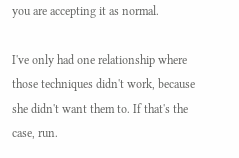you are accepting it as normal.

I've only had one relationship where those techniques didn't work, because she didn't want them to. If that's the case, run.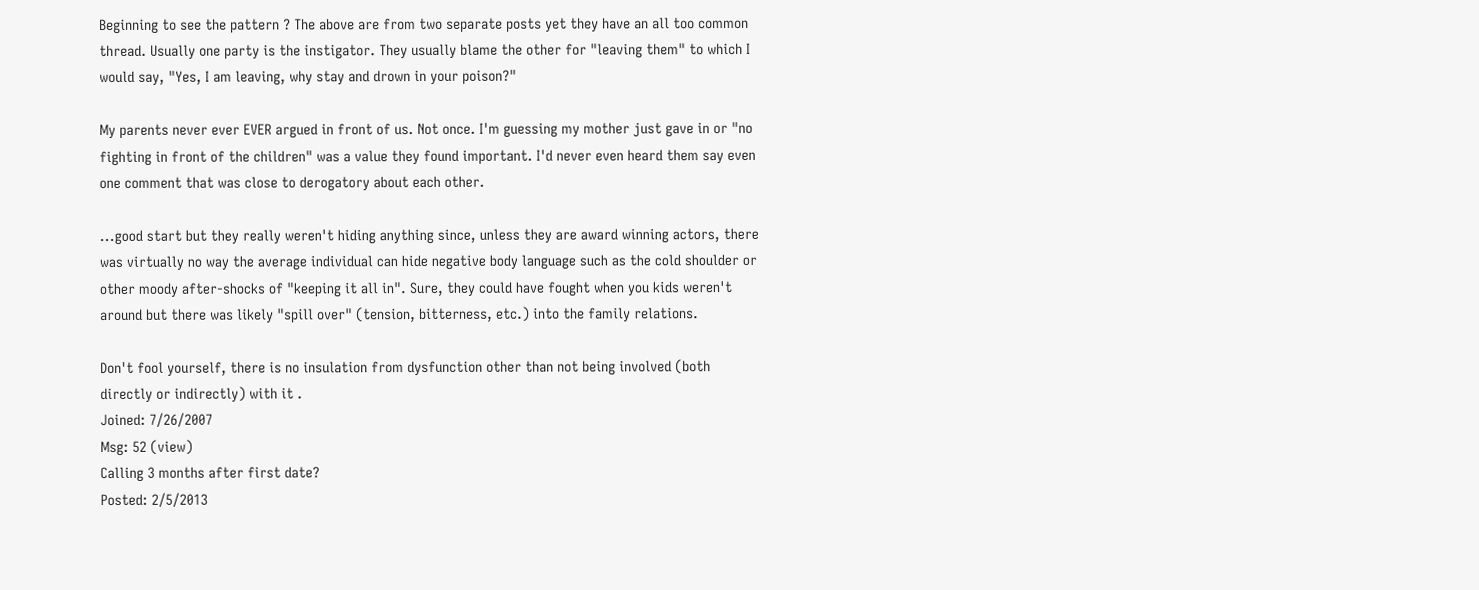Beginning to see the pattern ? The above are from two separate posts yet they have an all too common thread. Usually one party is the instigator. They usually blame the other for "leaving them" to which I would say, "Yes, I am leaving, why stay and drown in your poison?"

My parents never ever EVER argued in front of us. Not once. I'm guessing my mother just gave in or "no fighting in front of the children" was a value they found important. I'd never even heard them say even one comment that was close to derogatory about each other.

...good start but they really weren't hiding anything since, unless they are award winning actors, there was virtually no way the average individual can hide negative body language such as the cold shoulder or other moody after-shocks of "keeping it all in". Sure, they could have fought when you kids weren't around but there was likely "spill over" (tension, bitterness, etc.) into the family relations.

Don't fool yourself, there is no insulation from dysfunction other than not being involved (both directly or indirectly) with it .
Joined: 7/26/2007
Msg: 52 (view)
Calling 3 months after first date?
Posted: 2/5/2013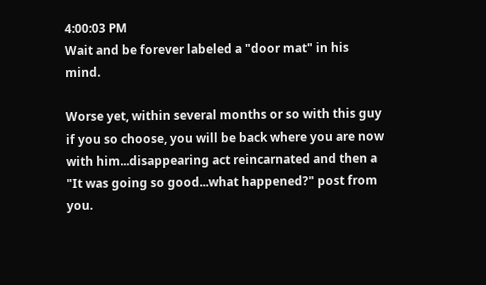4:00:03 PM
Wait and be forever labeled a "door mat" in his mind.

Worse yet, within several months or so with this guy if you so choose, you will be back where you are now with him...disappearing act reincarnated and then a "It was going so good...what happened?" post from you.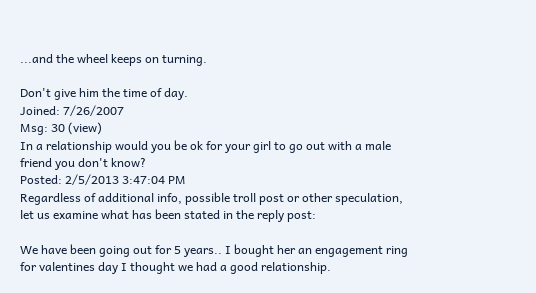...and the wheel keeps on turning.

Don't give him the time of day.
Joined: 7/26/2007
Msg: 30 (view)
In a relationship would you be ok for your girl to go out with a male friend you don't know?
Posted: 2/5/2013 3:47:04 PM
Regardless of additional info, possible troll post or other speculation, let us examine what has been stated in the reply post:

We have been going out for 5 years.. I bought her an engagement ring for valentines day I thought we had a good relationship.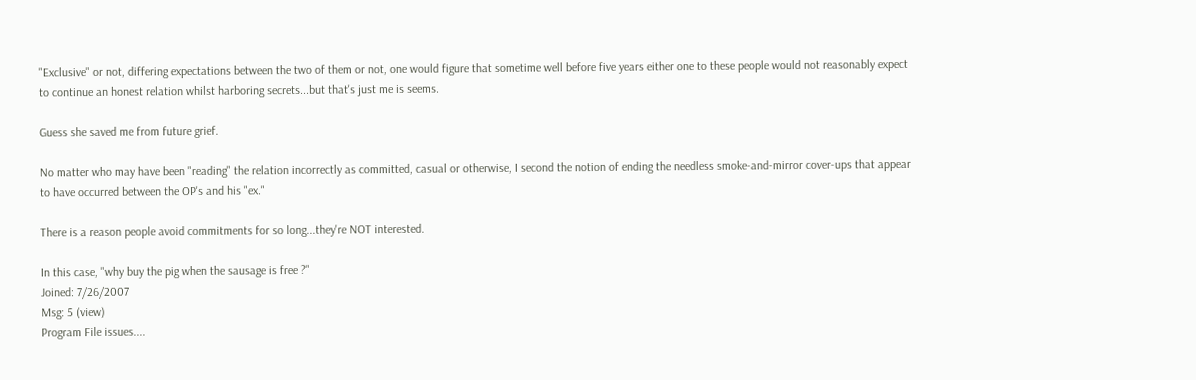"Exclusive" or not, differing expectations between the two of them or not, one would figure that sometime well before five years either one to these people would not reasonably expect to continue an honest relation whilst harboring secrets...but that's just me is seems.

Guess she saved me from future grief.

No matter who may have been "reading" the relation incorrectly as committed, casual or otherwise, I second the notion of ending the needless smoke-and-mirror cover-ups that appear to have occurred between the OP's and his "ex."

There is a reason people avoid commitments for so long...they're NOT interested.

In this case, "why buy the pig when the sausage is free ?"
Joined: 7/26/2007
Msg: 5 (view)
Program File issues....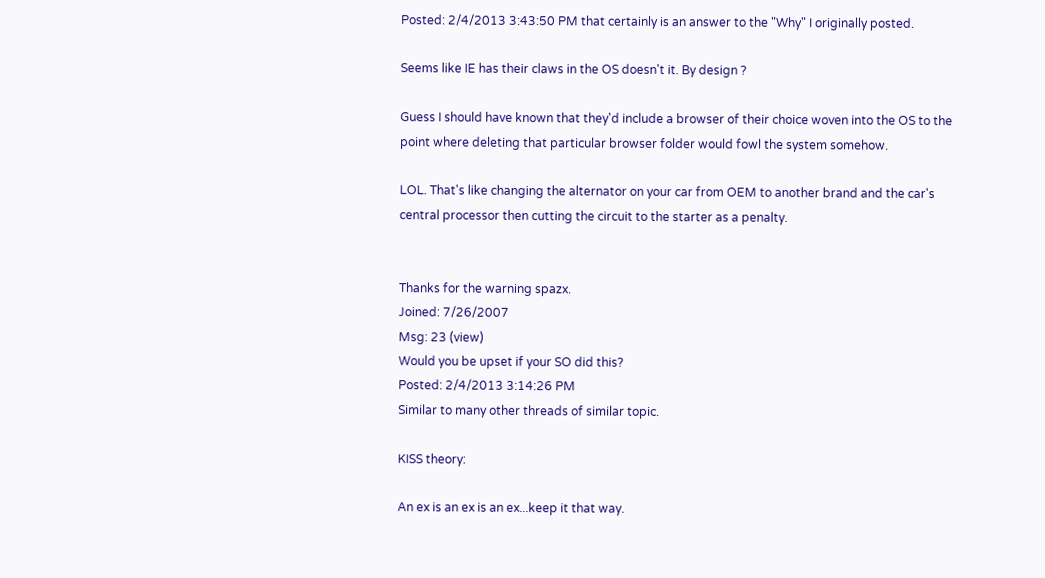Posted: 2/4/2013 3:43:50 PM that certainly is an answer to the "Why" I originally posted.

Seems like IE has their claws in the OS doesn't it. By design ?

Guess I should have known that they'd include a browser of their choice woven into the OS to the point where deleting that particular browser folder would fowl the system somehow.

LOL. That's like changing the alternator on your car from OEM to another brand and the car's central processor then cutting the circuit to the starter as a penalty.


Thanks for the warning spazx.
Joined: 7/26/2007
Msg: 23 (view)
Would you be upset if your SO did this?
Posted: 2/4/2013 3:14:26 PM
Similar to many other threads of similar topic.

KISS theory:

An ex is an ex is an ex...keep it that way.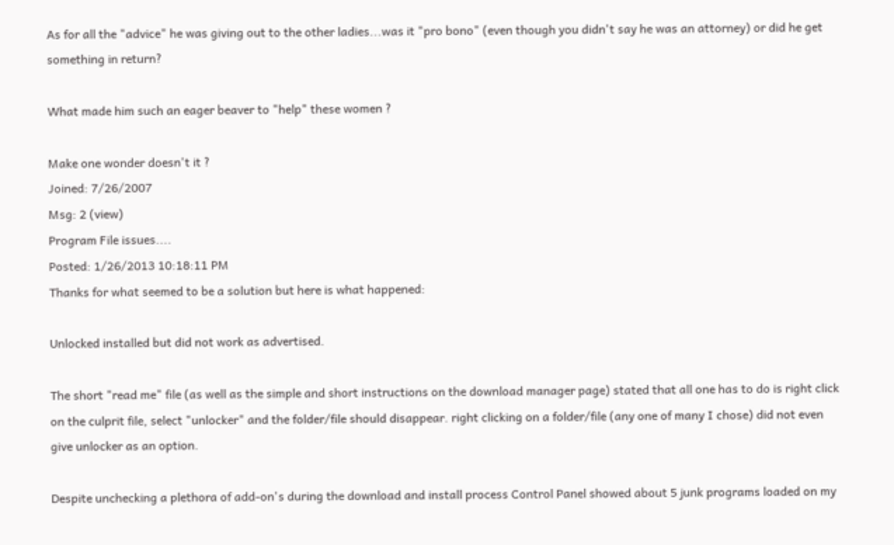As for all the "advice" he was giving out to the other ladies...was it "pro bono" (even though you didn't say he was an attorney) or did he get something in return?

What made him such an eager beaver to "help" these women ?

Make one wonder doesn't it ?
Joined: 7/26/2007
Msg: 2 (view)
Program File issues....
Posted: 1/26/2013 10:18:11 PM
Thanks for what seemed to be a solution but here is what happened:

Unlocked installed but did not work as advertised.

The short "read me" file (as well as the simple and short instructions on the download manager page) stated that all one has to do is right click on the culprit file, select "unlocker" and the folder/file should disappear. right clicking on a folder/file (any one of many I chose) did not even give unlocker as an option.

Despite unchecking a plethora of add-on's during the download and install process Control Panel showed about 5 junk programs loaded on my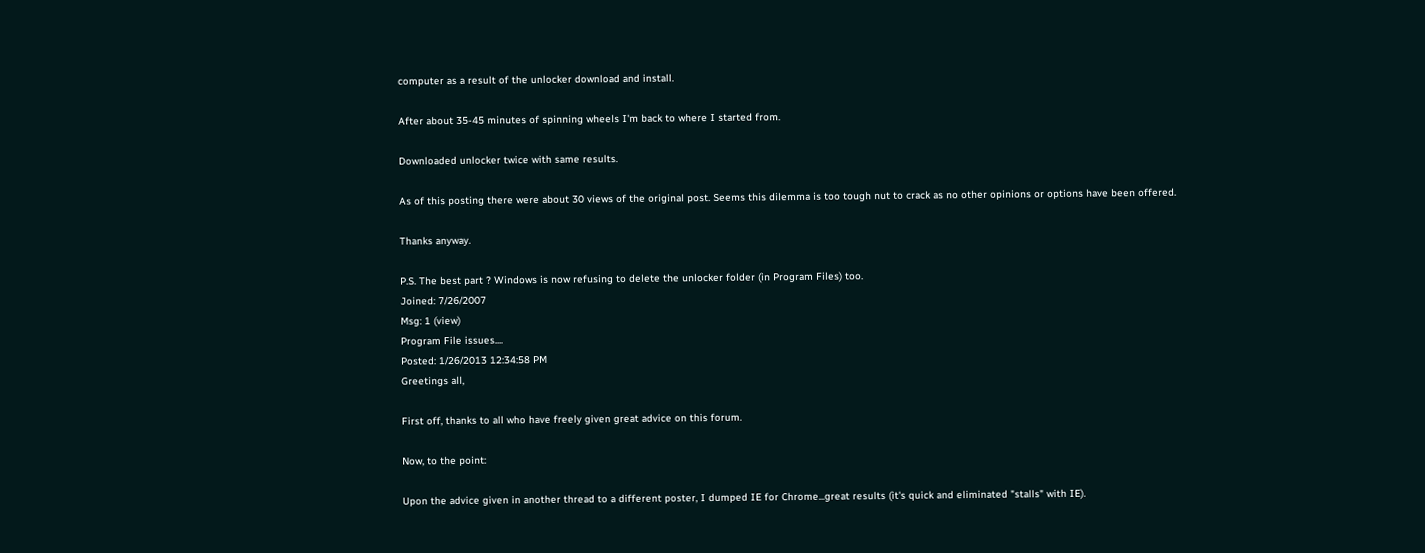computer as a result of the unlocker download and install.

After about 35-45 minutes of spinning wheels I'm back to where I started from.

Downloaded unlocker twice with same results.

As of this posting there were about 30 views of the original post. Seems this dilemma is too tough nut to crack as no other opinions or options have been offered.

Thanks anyway.

P.S. The best part ? Windows is now refusing to delete the unlocker folder (in Program Files) too.
Joined: 7/26/2007
Msg: 1 (view)
Program File issues....
Posted: 1/26/2013 12:34:58 PM
Greetings all,

First off, thanks to all who have freely given great advice on this forum.

Now, to the point:

Upon the advice given in another thread to a different poster, I dumped IE for Chrome...great results (it's quick and eliminated "stalls" with IE).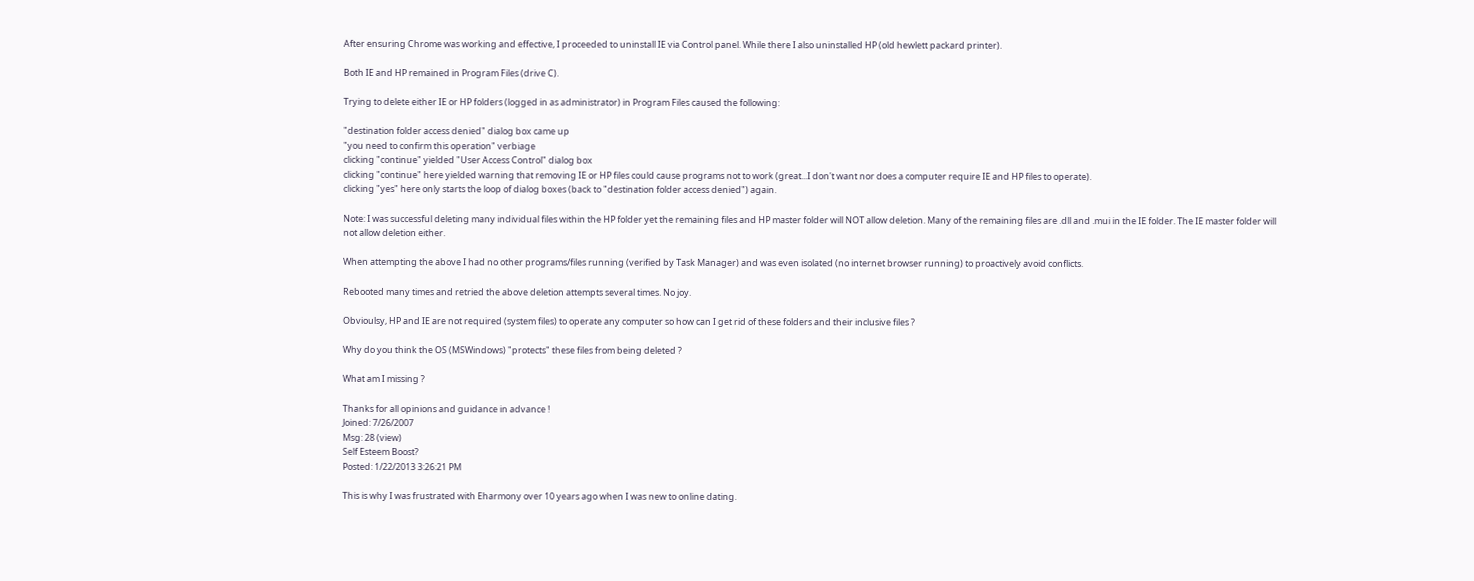After ensuring Chrome was working and effective, I proceeded to uninstall IE via Control panel. While there I also uninstalled HP (old hewlett packard printer).

Both IE and HP remained in Program Files (drive C).

Trying to delete either IE or HP folders (logged in as administrator) in Program Files caused the following:

"destination folder access denied" dialog box came up
"you need to confirm this operation" verbiage
clicking "continue" yielded "User Access Control" dialog box
clicking "continue" here yielded warning that removing IE or HP files could cause programs not to work (great...I don't want nor does a computer require IE and HP files to operate).
clicking "yes" here only starts the loop of dialog boxes (back to "destination folder access denied") again.

Note: I was successful deleting many individual files within the HP folder yet the remaining files and HP master folder will NOT allow deletion. Many of the remaining files are .dll and .mui in the IE folder. The IE master folder will not allow deletion either.

When attempting the above I had no other programs/files running (verified by Task Manager) and was even isolated (no internet browser running) to proactively avoid conflicts.

Rebooted many times and retried the above deletion attempts several times. No joy.

Obvioulsy, HP and IE are not required (system files) to operate any computer so how can I get rid of these folders and their inclusive files ?

Why do you think the OS (MSWindows) "protects" these files from being deleted ?

What am I missing ?

Thanks for all opinions and guidance in advance !
Joined: 7/26/2007
Msg: 28 (view)
Self Esteem Boost?
Posted: 1/22/2013 3:26:21 PM

This is why I was frustrated with Eharmony over 10 years ago when I was new to online dating.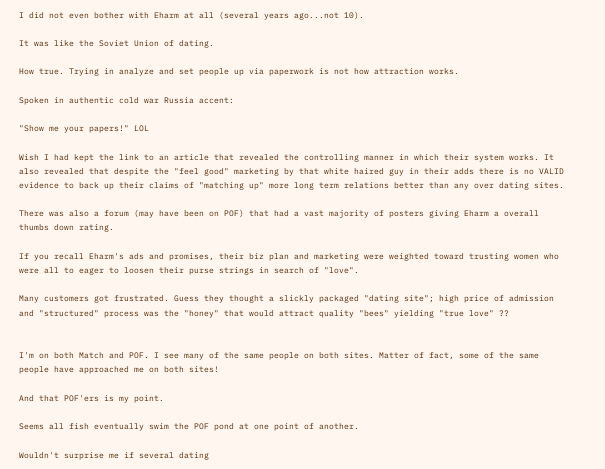I did not even bother with Eharm at all (several years ago...not 10).

It was like the Soviet Union of dating.

How true. Trying in analyze and set people up via paperwork is not how attraction works.

Spoken in authentic cold war Russia accent:

"Show me your papers!" LOL

Wish I had kept the link to an article that revealed the controlling manner in which their system works. It also revealed that despite the "feel good" marketing by that white haired guy in their adds there is no VALID evidence to back up their claims of "matching up" more long term relations better than any over dating sites.

There was also a forum (may have been on POF) that had a vast majority of posters giving Eharm a overall thumbs down rating.

If you recall Eharm's ads and promises, their biz plan and marketing were weighted toward trusting women who were all to eager to loosen their purse strings in search of "love".

Many customers got frustrated. Guess they thought a slickly packaged "dating site"; high price of admission and "structured" process was the "honey" that would attract quality "bees" yielding "true love" ??


I'm on both Match and POF. I see many of the same people on both sites. Matter of fact, some of the same people have approached me on both sites!

And that POF'ers is my point.

Seems all fish eventually swim the POF pond at one point of another.

Wouldn't surprise me if several dating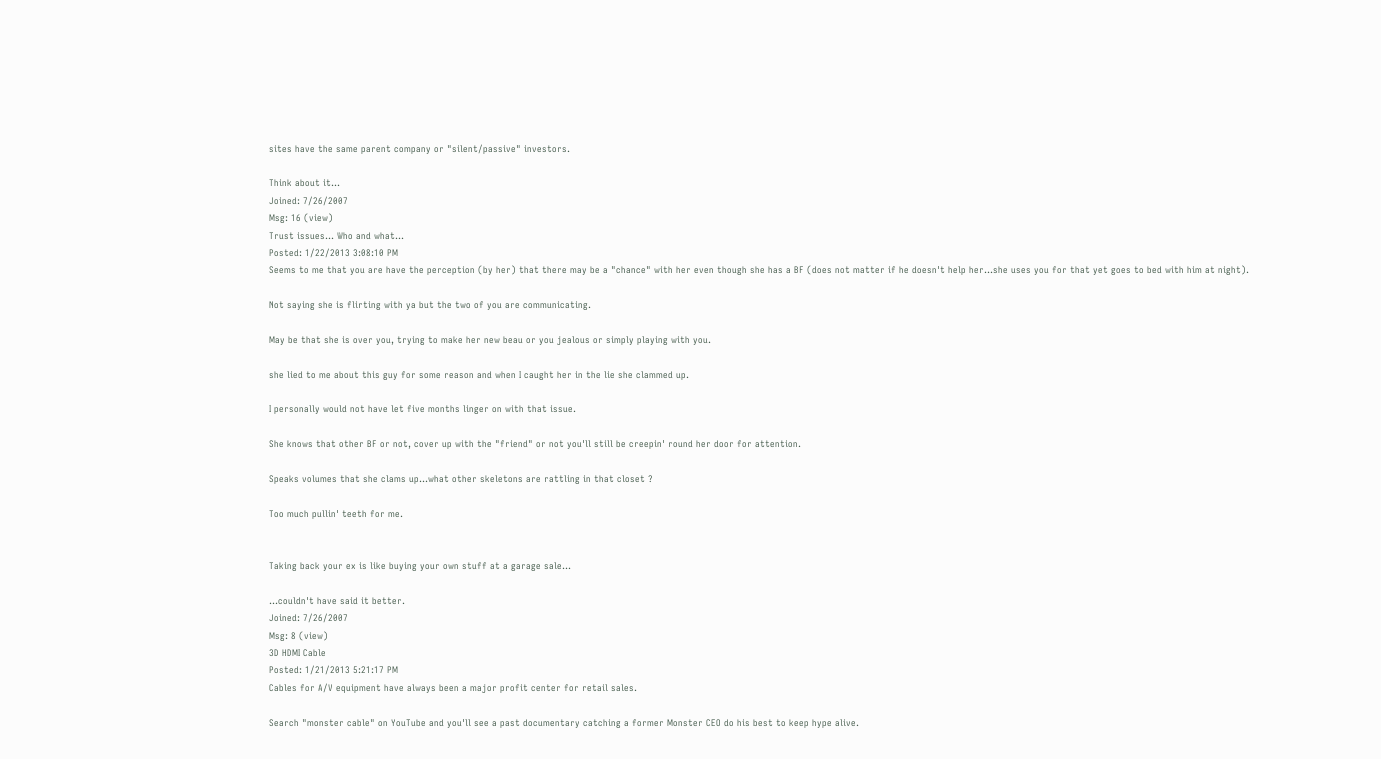sites have the same parent company or "silent/passive" investors.

Think about it...
Joined: 7/26/2007
Msg: 16 (view)
Trust issues... Who and what...
Posted: 1/22/2013 3:08:10 PM
Seems to me that you are have the perception (by her) that there may be a "chance" with her even though she has a BF (does not matter if he doesn't help her...she uses you for that yet goes to bed with him at night).

Not saying she is flirting with ya but the two of you are communicating.

May be that she is over you, trying to make her new beau or you jealous or simply playing with you.

she lied to me about this guy for some reason and when I caught her in the lie she clammed up.

I personally would not have let five months linger on with that issue.

She knows that other BF or not, cover up with the "friend" or not you'll still be creepin' round her door for attention.

Speaks volumes that she clams up...what other skeletons are rattling in that closet ?

Too much pullin' teeth for me.


Taking back your ex is like buying your own stuff at a garage sale...

...couldn't have said it better.
Joined: 7/26/2007
Msg: 8 (view)
3D HDMI Cable
Posted: 1/21/2013 5:21:17 PM
Cables for A/V equipment have always been a major profit center for retail sales.

Search "monster cable" on YouTube and you'll see a past documentary catching a former Monster CEO do his best to keep hype alive.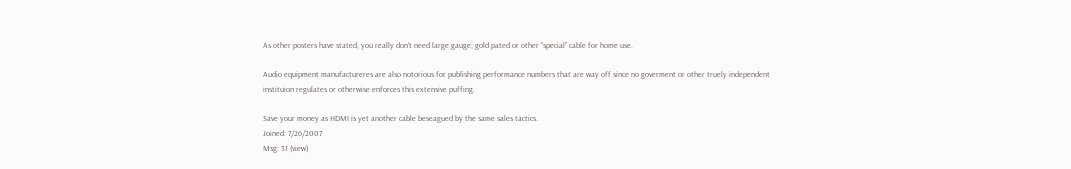As other posters have stated, you really don't need large gauge; gold pated or other "special" cable for home use.

Audio equipment manufactureres are also notorious for publishing performance numbers that are way off since no goverment or other truely independent instituion regulates or otherwise enforces this extensive puffing.

Save your money as HDMI is yet another cable beseagued by the same sales tactics.
Joined: 7/26/2007
Msg: 31 (view)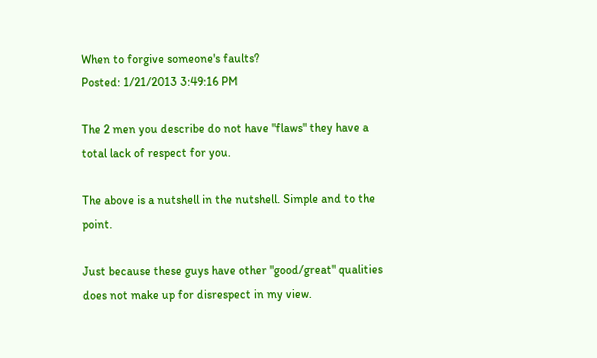When to forgive someone's faults?
Posted: 1/21/2013 3:49:16 PM

The 2 men you describe do not have "flaws" they have a total lack of respect for you.

The above is a nutshell in the nutshell. Simple and to the point.

Just because these guys have other "good/great" qualities does not make up for disrespect in my view.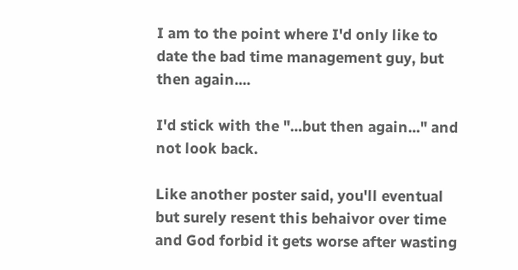I am to the point where I'd only like to date the bad time management guy, but then again....

I'd stick with the "...but then again..." and not look back.

Like another poster said, you'll eventual but surely resent this behaivor over time and God forbid it gets worse after wasting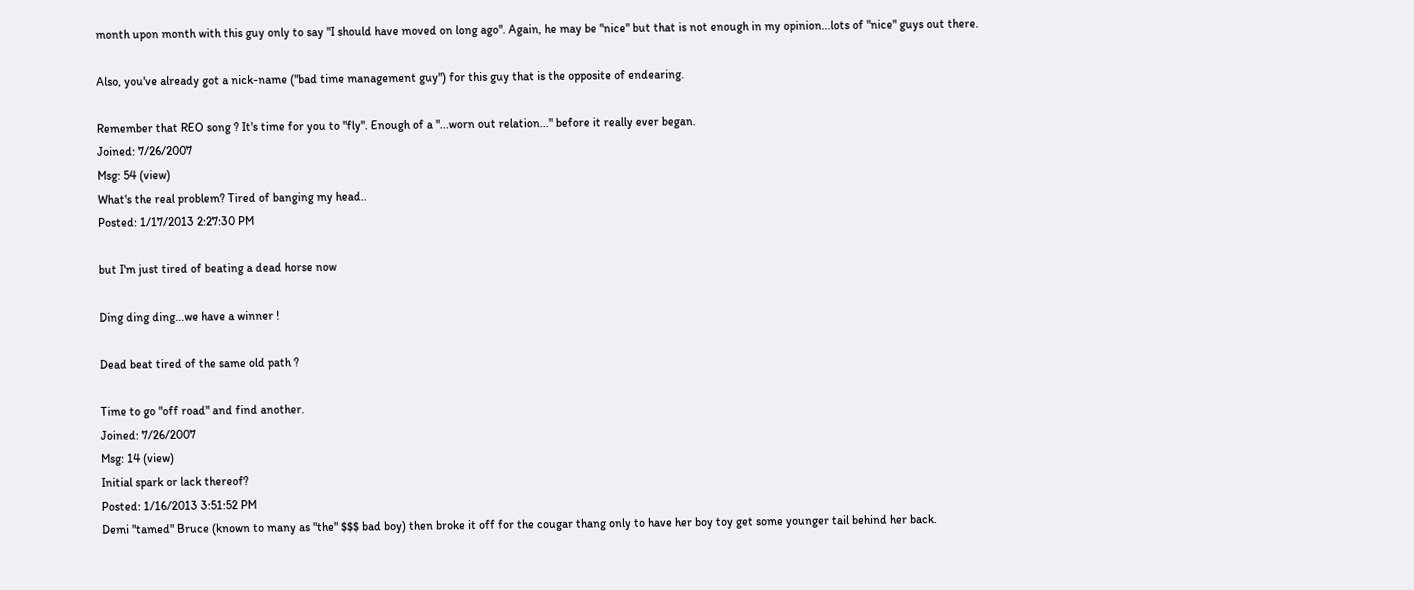month upon month with this guy only to say "I should have moved on long ago". Again, he may be "nice" but that is not enough in my opinion...lots of "nice" guys out there.

Also, you've already got a nick-name ("bad time management guy") for this guy that is the opposite of endearing.

Remember that REO song ? It's time for you to "fly". Enough of a "...worn out relation..." before it really ever began.
Joined: 7/26/2007
Msg: 54 (view)
What's the real problem? Tired of banging my head..
Posted: 1/17/2013 2:27:30 PM

but I'm just tired of beating a dead horse now

Ding ding ding...we have a winner !

Dead beat tired of the same old path ?

Time to go "off road" and find another.
Joined: 7/26/2007
Msg: 14 (view)
Initial spark or lack thereof?
Posted: 1/16/2013 3:51:52 PM
Demi "tamed" Bruce (known to many as "the" $$$ bad boy) then broke it off for the cougar thang only to have her boy toy get some younger tail behind her back.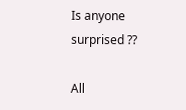Is anyone surprised ??

All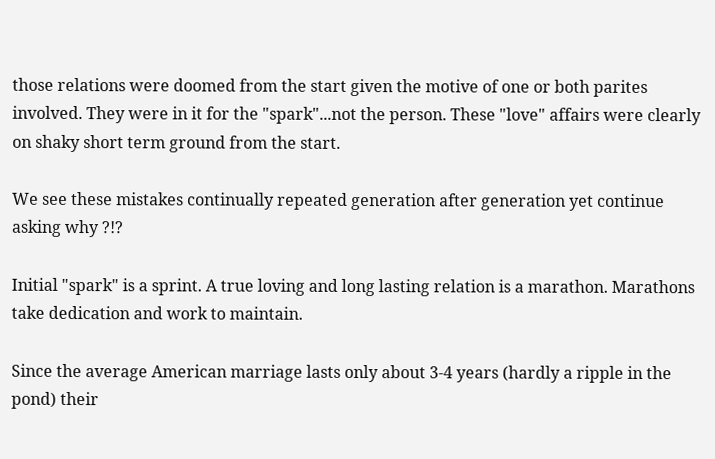those relations were doomed from the start given the motive of one or both parites involved. They were in it for the "spark"...not the person. These "love" affairs were clearly on shaky short term ground from the start.

We see these mistakes continually repeated generation after generation yet continue asking why ?!?

Initial "spark" is a sprint. A true loving and long lasting relation is a marathon. Marathons take dedication and work to maintain.

Since the average American marriage lasts only about 3-4 years (hardly a ripple in the pond) their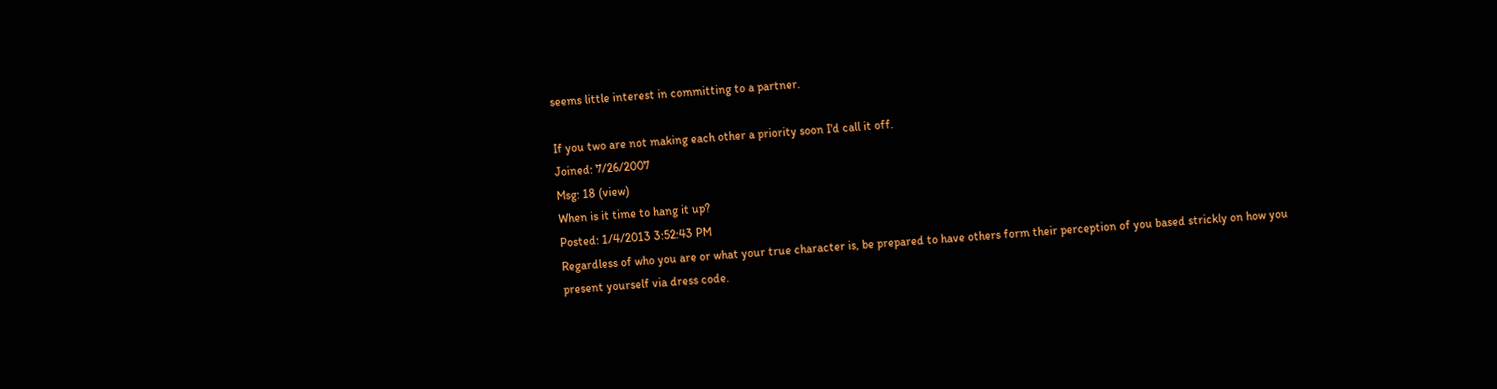seems little interest in committing to a partner.

If you two are not making each other a priority soon I'd call it off.
Joined: 7/26/2007
Msg: 18 (view)
When is it time to hang it up?
Posted: 1/4/2013 3:52:43 PM
Regardless of who you are or what your true character is, be prepared to have others form their perception of you based strickly on how you present yourself via dress code.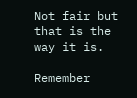Not fair but that is the way it is.

Remember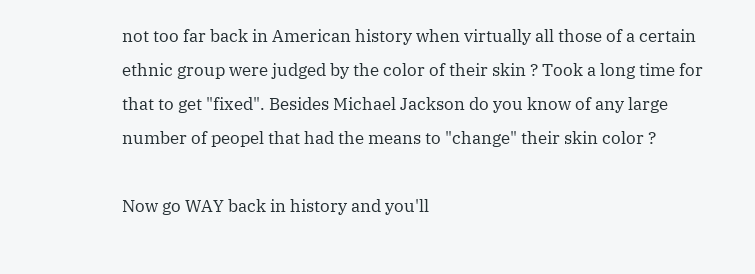not too far back in American history when virtually all those of a certain ethnic group were judged by the color of their skin ? Took a long time for that to get "fixed". Besides Michael Jackson do you know of any large number of peopel that had the means to "change" their skin color ?

Now go WAY back in history and you'll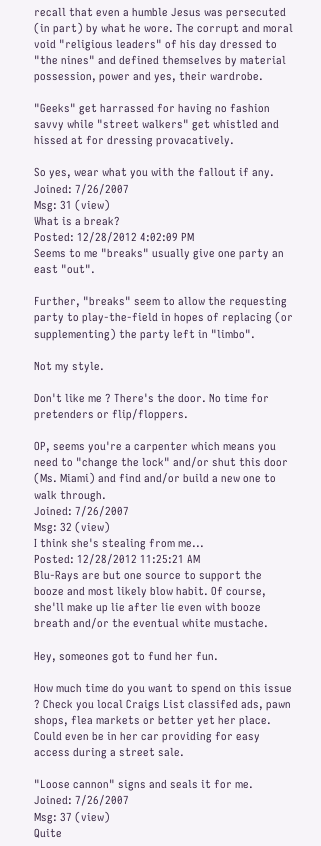recall that even a humble Jesus was persecuted (in part) by what he wore. The corrupt and moral void "religious leaders" of his day dressed to "the nines" and defined themselves by material possession, power and yes, their wardrobe.

"Geeks" get harrassed for having no fashion savvy while "street walkers" get whistled and hissed at for dressing provacatively.

So yes, wear what you with the fallout if any.
Joined: 7/26/2007
Msg: 31 (view)
What is a break?
Posted: 12/28/2012 4:02:09 PM
Seems to me "breaks" usually give one party an east "out".

Further, "breaks" seem to allow the requesting party to play-the-field in hopes of replacing (or supplementing) the party left in "limbo".

Not my style.

Don't like me ? There's the door. No time for pretenders or flip/floppers.

OP, seems you're a carpenter which means you need to "change the lock" and/or shut this door (Ms. Miami) and find and/or build a new one to walk through.
Joined: 7/26/2007
Msg: 32 (view)
I think she's stealing from me...
Posted: 12/28/2012 11:25:21 AM
Blu-Rays are but one source to support the booze and most likely blow habit. Of course, she'll make up lie after lie even with booze breath and/or the eventual white mustache.

Hey, someones got to fund her fun.

How much time do you want to spend on this issue ? Check you local Craigs List classifed ads, pawn shops, flea markets or better yet her place. Could even be in her car providing for easy access during a street sale.

"Loose cannon" signs and seals it for me.
Joined: 7/26/2007
Msg: 37 (view)
Quite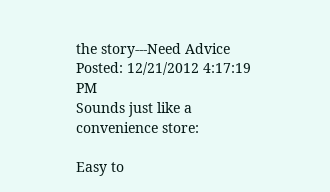the story---Need Advice
Posted: 12/21/2012 4:17:19 PM
Sounds just like a convenience store:

Easy to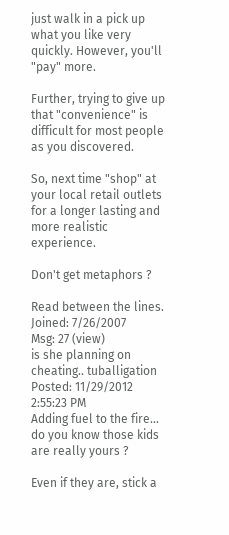just walk in a pick up what you like very quickly. However, you'll "pay" more.

Further, trying to give up that "convenience" is difficult for most people as you discovered.

So, next time "shop" at your local retail outlets for a longer lasting and more realistic experience.

Don't get metaphors ?

Read between the lines.
Joined: 7/26/2007
Msg: 27 (view)
is she planning on cheating.. tuballigation
Posted: 11/29/2012 2:55:23 PM
Adding fuel to the fire... do you know those kids are really yours ?

Even if they are, stick a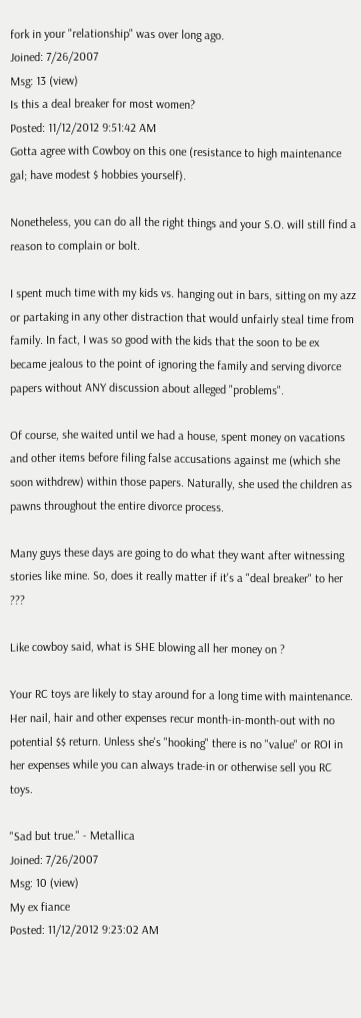fork in your "relationship" was over long ago.
Joined: 7/26/2007
Msg: 13 (view)
Is this a deal breaker for most women?
Posted: 11/12/2012 9:51:42 AM
Gotta agree with Cowboy on this one (resistance to high maintenance gal; have modest $ hobbies yourself).

Nonetheless, you can do all the right things and your S.O. will still find a reason to complain or bolt.

I spent much time with my kids vs. hanging out in bars, sitting on my azz or partaking in any other distraction that would unfairly steal time from family. In fact, I was so good with the kids that the soon to be ex became jealous to the point of ignoring the family and serving divorce papers without ANY discussion about alleged "problems".

Of course, she waited until we had a house, spent money on vacations and other items before filing false accusations against me (which she soon withdrew) within those papers. Naturally, she used the children as pawns throughout the entire divorce process.

Many guys these days are going to do what they want after witnessing stories like mine. So, does it really matter if it's a "deal breaker" to her ???

Like cowboy said, what is SHE blowing all her money on ?

Your RC toys are likely to stay around for a long time with maintenance. Her nail, hair and other expenses recur month-in-month-out with no potential $$ return. Unless she's "hooking" there is no "value" or ROI in her expenses while you can always trade-in or otherwise sell you RC toys.

"Sad but true." - Metallica
Joined: 7/26/2007
Msg: 10 (view)
My ex fiance
Posted: 11/12/2012 9:23:02 AM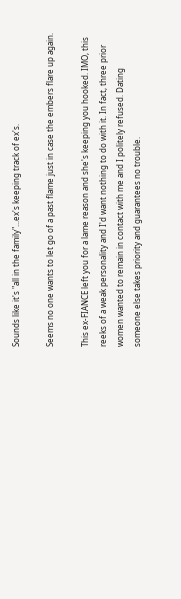Sounds like it's "all in the family"...ex's keeping track of ex's.

Seems no one wants to let go of a past flame just in case the embers flare up again.

This ex-FIANCE left you for a lame reason and she's keeping you hooked. IMO, this reeks of a weak personality and I'd want nothing to do with it. In fact, three prior women wanted to remain in contact with me and I politely refused. Dating someone else takes priority and guarantees no trouble.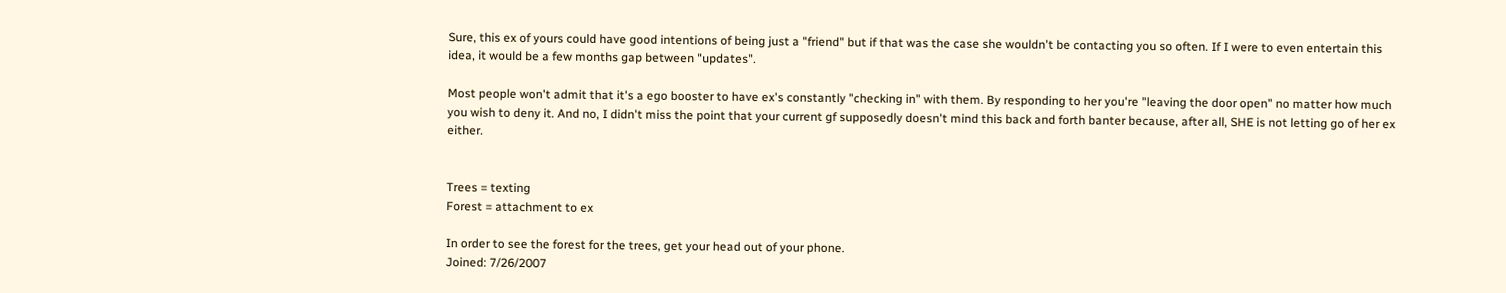Sure, this ex of yours could have good intentions of being just a "friend" but if that was the case she wouldn't be contacting you so often. If I were to even entertain this idea, it would be a few months gap between "updates".

Most people won't admit that it's a ego booster to have ex's constantly "checking in" with them. By responding to her you're "leaving the door open" no matter how much you wish to deny it. And no, I didn't miss the point that your current gf supposedly doesn't mind this back and forth banter because, after all, SHE is not letting go of her ex either.


Trees = texting
Forest = attachment to ex

In order to see the forest for the trees, get your head out of your phone.
Joined: 7/26/2007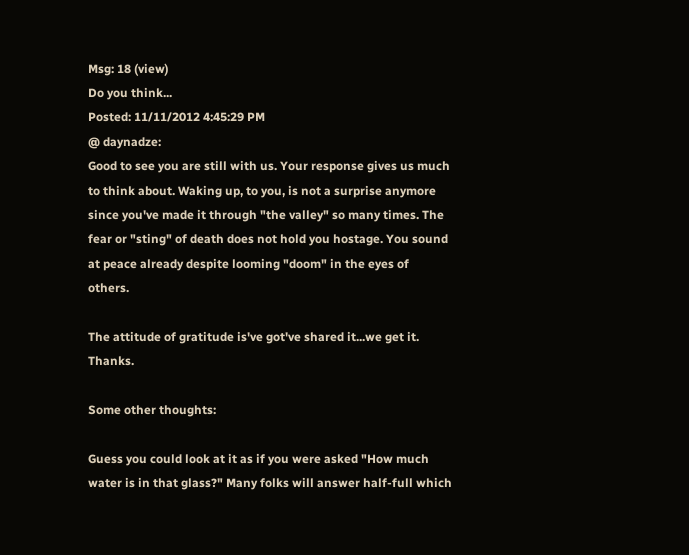Msg: 18 (view)
Do you think...
Posted: 11/11/2012 4:45:29 PM
@ daynadze:
Good to see you are still with us. Your response gives us much to think about. Waking up, to you, is not a surprise anymore since you've made it through "the valley" so many times. The fear or "sting" of death does not hold you hostage. You sound at peace already despite looming "doom" in the eyes of others.

The attitude of gratitude is've got've shared it...we get it. Thanks.

Some other thoughts:

Guess you could look at it as if you were asked "How much water is in that glass?" Many folks will answer half-full which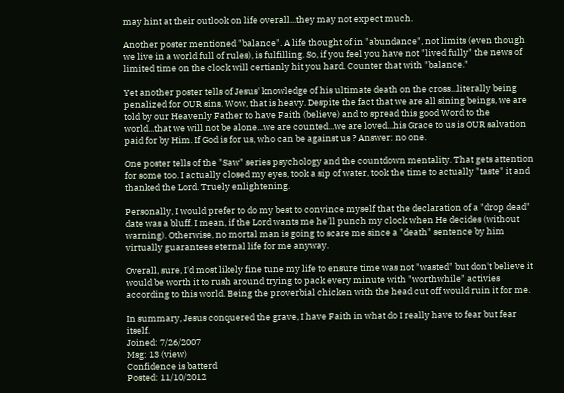may hint at their outlook on life overall...they may not expect much.

Another poster mentioned "balance". A life thought of in "abundance", not limits (even though we live in a world full of rules), is fulfilling. So, if you feel you have not "lived fully" the news of limited time on the clock will certianly hit you hard. Counter that with "balance."

Yet another poster tells of Jesus' knowledge of his ultimate death on the cross...literally being penalized for OUR sins. Wow, that is heavy. Despite the fact that we are all sining beings, we are told by our Heavenly Father to have Faith (believe) and to spread this good Word to the world...that we will not be alone...we are counted...we are loved...his Grace to us is OUR salvation paid for by Him. If God is for us, who can be against us ? Answer: no one.

One poster tells of the "Saw" series psychology and the countdown mentality. That gets attention for some too. I actually closed my eyes, took a sip of water, took the time to actually "taste" it and thanked the Lord. Truely enlightening.

Personally, I would prefer to do my best to convince myself that the declaration of a "drop dead" date was a bluff. I mean, if the Lord wants me he'll punch my clock when He decides (without warning). Otherwise, no mortal man is going to scare me since a "death" sentence by him virtually guarantees eternal life for me anyway.

Overall, sure, I'd most likely fine tune my life to ensure time was not "wasted" but don't believe it would be worth it to rush around trying to pack every minute with "worthwhile" activies according to this world. Being the proverbial chicken with the head cut off would ruin it for me.

In summary, Jesus conquered the grave, I have Faith in what do I really have to fear but fear itself.
Joined: 7/26/2007
Msg: 13 (view)
Confidence is batterd
Posted: 11/10/2012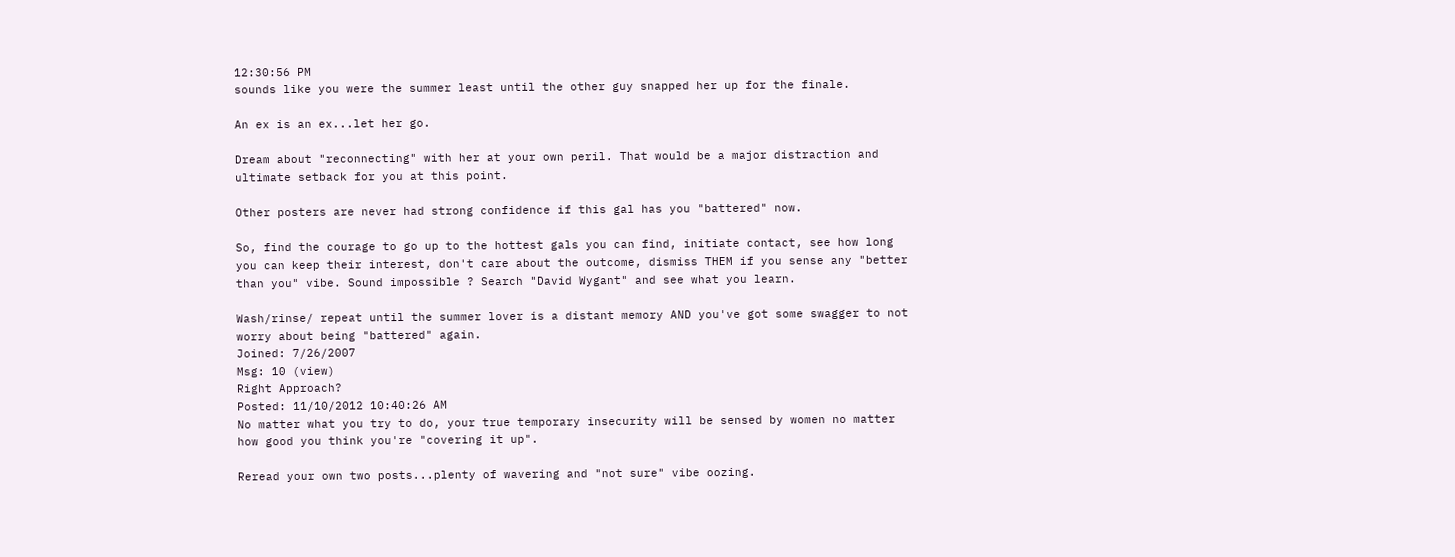12:30:56 PM
sounds like you were the summer least until the other guy snapped her up for the finale.

An ex is an ex...let her go.

Dream about "reconnecting" with her at your own peril. That would be a major distraction and ultimate setback for you at this point.

Other posters are never had strong confidence if this gal has you "battered" now.

So, find the courage to go up to the hottest gals you can find, initiate contact, see how long you can keep their interest, don't care about the outcome, dismiss THEM if you sense any "better than you" vibe. Sound impossible ? Search "David Wygant" and see what you learn.

Wash/rinse/ repeat until the summer lover is a distant memory AND you've got some swagger to not worry about being "battered" again.
Joined: 7/26/2007
Msg: 10 (view)
Right Approach?
Posted: 11/10/2012 10:40:26 AM
No matter what you try to do, your true temporary insecurity will be sensed by women no matter how good you think you're "covering it up".

Reread your own two posts...plenty of wavering and "not sure" vibe oozing.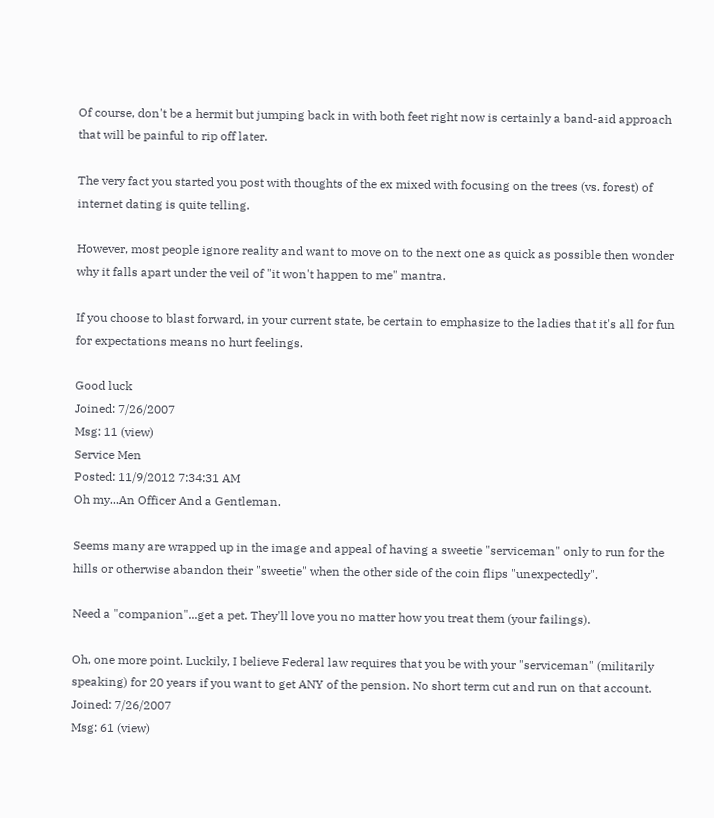Of course, don't be a hermit but jumping back in with both feet right now is certainly a band-aid approach that will be painful to rip off later.

The very fact you started you post with thoughts of the ex mixed with focusing on the trees (vs. forest) of internet dating is quite telling.

However, most people ignore reality and want to move on to the next one as quick as possible then wonder why it falls apart under the veil of "it won't happen to me" mantra.

If you choose to blast forward, in your current state, be certain to emphasize to the ladies that it's all for fun for expectations means no hurt feelings.

Good luck
Joined: 7/26/2007
Msg: 11 (view)
Service Men
Posted: 11/9/2012 7:34:31 AM
Oh my...An Officer And a Gentleman.

Seems many are wrapped up in the image and appeal of having a sweetie "serviceman" only to run for the hills or otherwise abandon their "sweetie" when the other side of the coin flips "unexpectedly".

Need a "companion"...get a pet. They'll love you no matter how you treat them (your failings).

Oh, one more point. Luckily, I believe Federal law requires that you be with your "serviceman" (militarily speaking) for 20 years if you want to get ANY of the pension. No short term cut and run on that account.
Joined: 7/26/2007
Msg: 61 (view)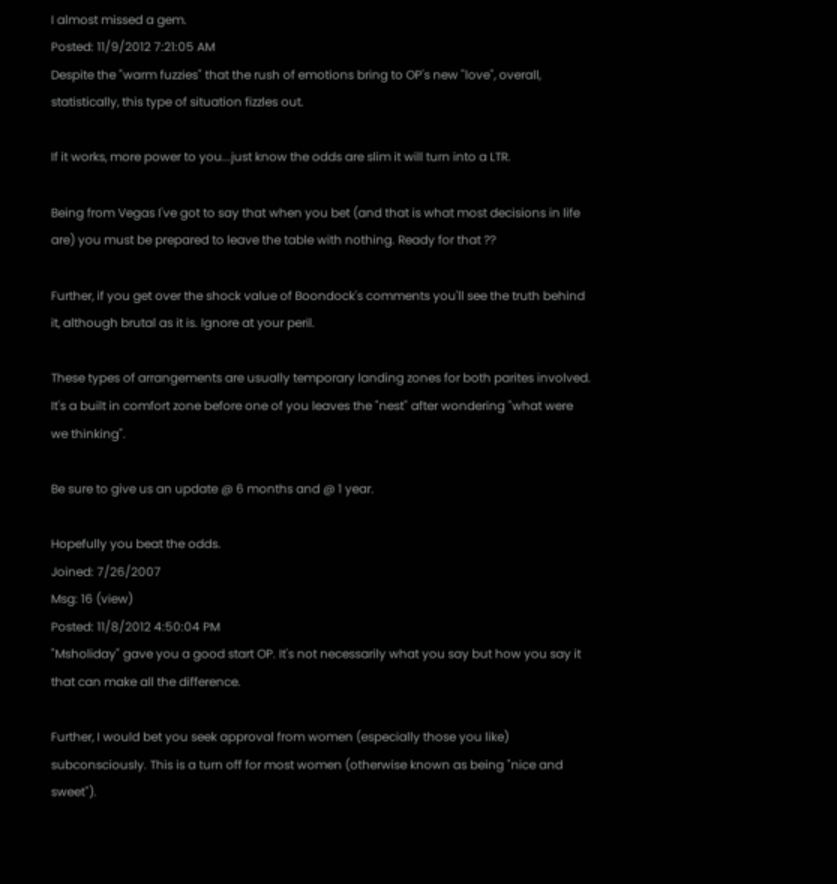I almost missed a gem.
Posted: 11/9/2012 7:21:05 AM
Despite the "warm fuzzies" that the rush of emotions bring to OP's new "love", overall, statistically, this type of situation fizzles out.

If it works, more power to you...just know the odds are slim it will turn into a LTR.

Being from Vegas I've got to say that when you bet (and that is what most decisions in life are) you must be prepared to leave the table with nothing. Ready for that ??

Further, if you get over the shock value of Boondock's comments you'll see the truth behind it, although brutal as it is. Ignore at your peril.

These types of arrangements are usually temporary landing zones for both parites involved. It's a built in comfort zone before one of you leaves the "nest" after wondering "what were we thinking".

Be sure to give us an update @ 6 months and @ 1 year.

Hopefully you beat the odds.
Joined: 7/26/2007
Msg: 16 (view)
Posted: 11/8/2012 4:50:04 PM
"Msholiday" gave you a good start OP. It's not necessarily what you say but how you say it that can make all the difference.

Further, I would bet you seek approval from women (especially those you like) subconsciously. This is a turn off for most women (otherwise known as being "nice and sweet").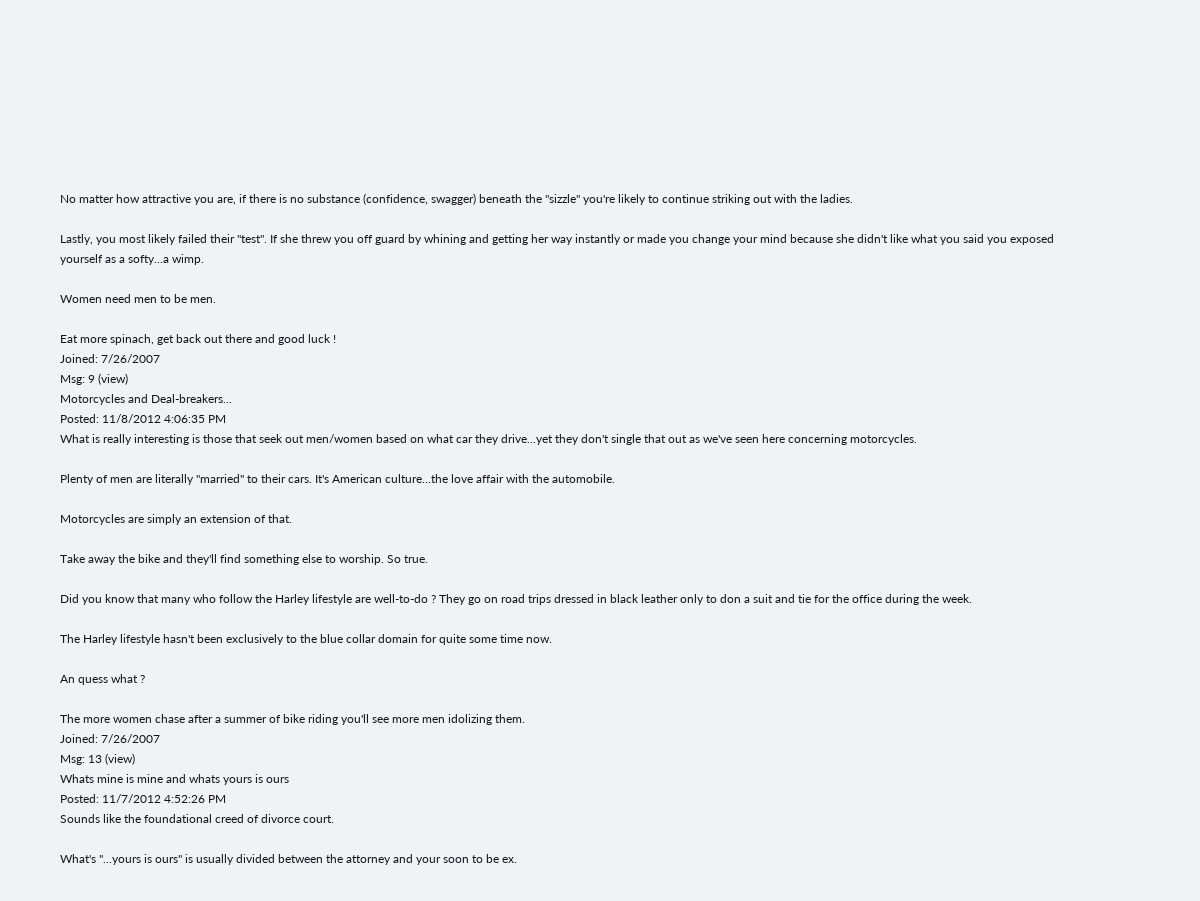No matter how attractive you are, if there is no substance (confidence, swagger) beneath the "sizzle" you're likely to continue striking out with the ladies.

Lastly, you most likely failed their "test". If she threw you off guard by whining and getting her way instantly or made you change your mind because she didn't like what you said you exposed yourself as a softy...a wimp.

Women need men to be men.

Eat more spinach, get back out there and good luck !
Joined: 7/26/2007
Msg: 9 (view)
Motorcycles and Deal-breakers...
Posted: 11/8/2012 4:06:35 PM
What is really interesting is those that seek out men/women based on what car they drive...yet they don't single that out as we've seen here concerning motorcycles.

Plenty of men are literally "married" to their cars. It's American culture...the love affair with the automobile.

Motorcycles are simply an extension of that.

Take away the bike and they'll find something else to worship. So true.

Did you know that many who follow the Harley lifestyle are well-to-do ? They go on road trips dressed in black leather only to don a suit and tie for the office during the week.

The Harley lifestyle hasn't been exclusively to the blue collar domain for quite some time now.

An quess what ?

The more women chase after a summer of bike riding you'll see more men idolizing them.
Joined: 7/26/2007
Msg: 13 (view)
Whats mine is mine and whats yours is ours
Posted: 11/7/2012 4:52:26 PM
Sounds like the foundational creed of divorce court.

What's "...yours is ours" is usually divided between the attorney and your soon to be ex.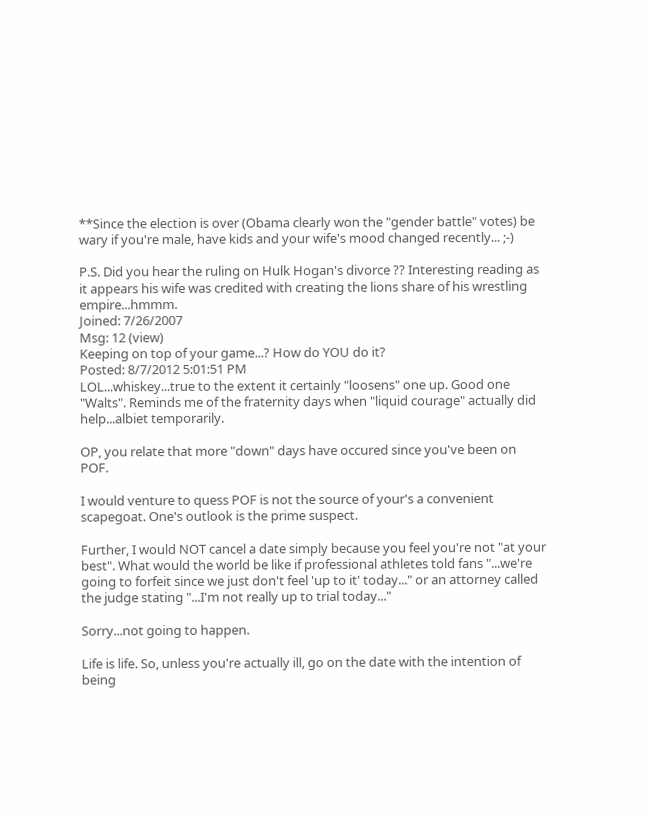**Since the election is over (Obama clearly won the "gender battle" votes) be wary if you're male, have kids and your wife's mood changed recently... ;-)

P.S. Did you hear the ruling on Hulk Hogan's divorce ?? Interesting reading as it appears his wife was credited with creating the lions share of his wrestling empire...hmmm.
Joined: 7/26/2007
Msg: 12 (view)
Keeping on top of your game...? How do YOU do it?
Posted: 8/7/2012 5:01:51 PM
LOL...whiskey...true to the extent it certainly "loosens" one up. Good one "Walts". Reminds me of the fraternity days when "liquid courage" actually did help...albiet temporarily.

OP, you relate that more "down" days have occured since you've been on POF.

I would venture to quess POF is not the source of your's a convenient scapegoat. One's outlook is the prime suspect.

Further, I would NOT cancel a date simply because you feel you're not "at your best". What would the world be like if professional athletes told fans "...we're going to forfeit since we just don't feel 'up to it' today..." or an attorney called the judge stating "...I'm not really up to trial today..."

Sorry...not going to happen.

Life is life. So, unless you're actually ill, go on the date with the intention of being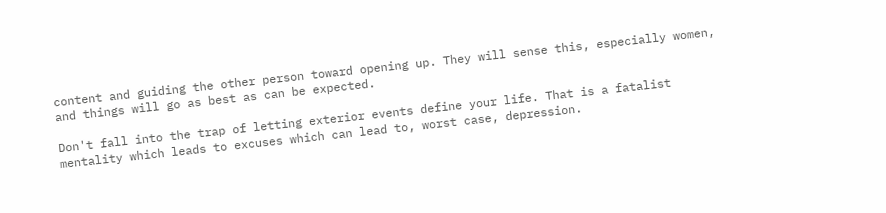content and guiding the other person toward opening up. They will sense this, especially women, and things will go as best as can be expected.

Don't fall into the trap of letting exterior events define your life. That is a fatalist mentality which leads to excuses which can lead to, worst case, depression.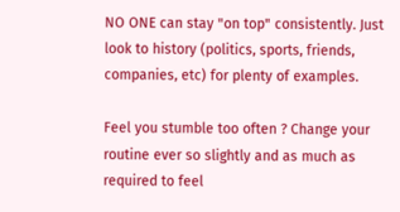NO ONE can stay "on top" consistently. Just look to history (politics, sports, friends, companies, etc) for plenty of examples.

Feel you stumble too often ? Change your routine ever so slightly and as much as required to feel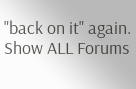"back on it" again.
Show ALL Forums